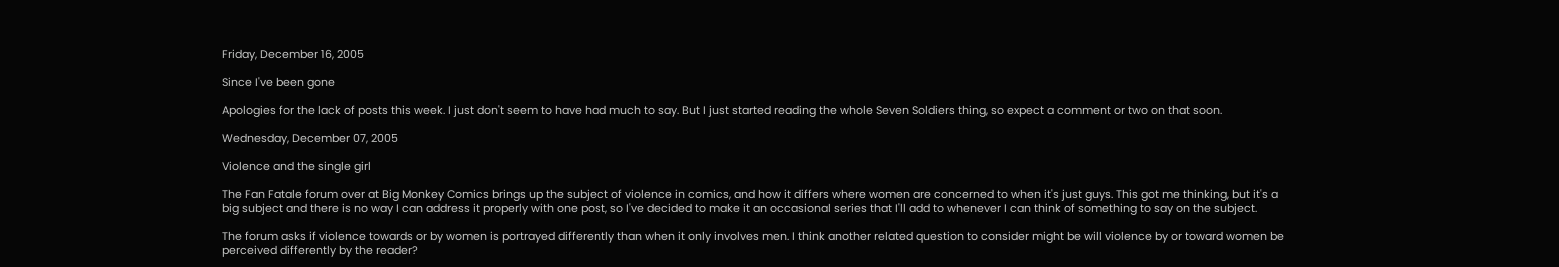Friday, December 16, 2005

Since I've been gone

Apologies for the lack of posts this week. I just don't seem to have had much to say. But I just started reading the whole Seven Soldiers thing, so expect a comment or two on that soon.

Wednesday, December 07, 2005

Violence and the single girl

The Fan Fatale forum over at Big Monkey Comics brings up the subject of violence in comics, and how it differs where women are concerned to when it's just guys. This got me thinking, but it's a big subject and there is no way I can address it properly with one post, so I've decided to make it an occasional series that I'll add to whenever I can think of something to say on the subject.

The forum asks if violence towards or by women is portrayed differently than when it only involves men. I think another related question to consider might be will violence by or toward women be perceived differently by the reader?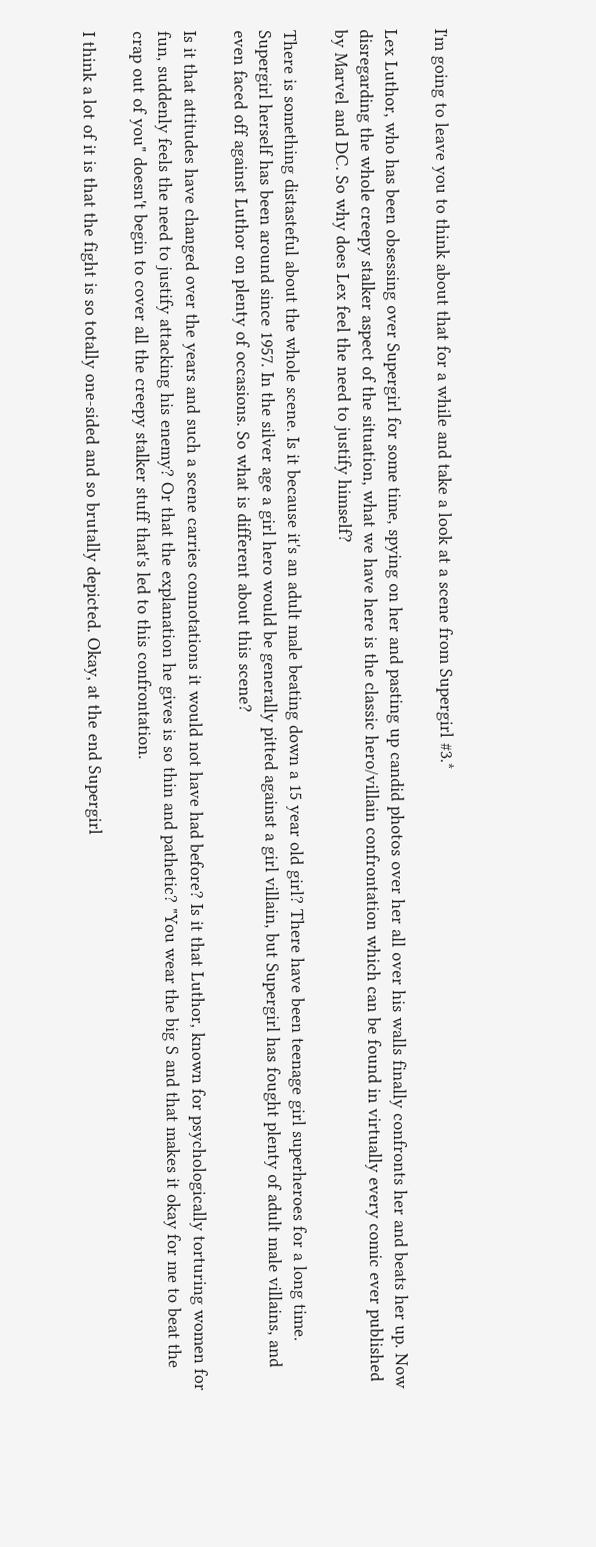I'm going to leave you to think about that for a while and take a look at a scene from Supergirl #3.*

Lex Luthor, who has been obsessing over Supergirl for some time, spying on her and pasting up candid photos over her all over his walls finally confronts her and beats her up. Now disregarding the whole creepy stalker aspect of the situation, what we have here is the classic hero/villain confrontation which can be found in virtually every comic ever published by Marvel and DC. So why does Lex feel the need to justify himself?

There is something distasteful about the whole scene. Is it because it's an adult male beating down a 15 year old girl? There have been teenage girl superheroes for a long time. Supergirl herself has been around since 1957. In the silver age a girl hero would be generally pitted against a girl villain, but Supergirl has fought plenty of adult male villains, and even faced off against Luthor on plenty of occasions. So what is different about this scene?

Is it that attitudes have changed over the years and such a scene carries connotations it would not have had before? Is it that Luthor, known for psychologically torturing women for fun, suddenly feels the need to justify attacking his enemy? Or that the explanation he gives is so thin and pathetic? "You wear the big S and that makes it okay for me to beat the crap out of you" doesn't begin to cover all the creepy stalker stuff that's led to this confrontation.

I think a lot of it is that the fight is so totally one-sided and so brutally depicted. Okay, at the end Supergirl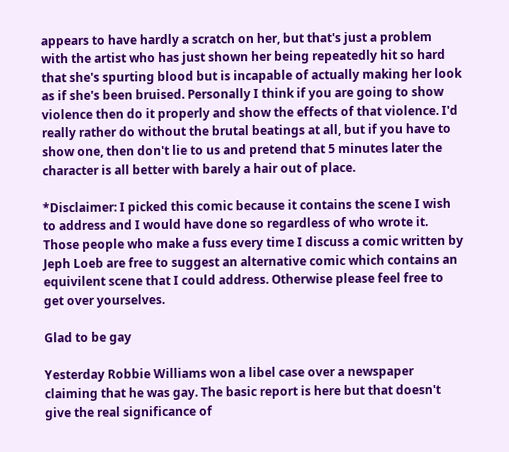appears to have hardly a scratch on her, but that's just a problem with the artist who has just shown her being repeatedly hit so hard that she's spurting blood but is incapable of actually making her look as if she's been bruised. Personally I think if you are going to show violence then do it properly and show the effects of that violence. I'd really rather do without the brutal beatings at all, but if you have to show one, then don't lie to us and pretend that 5 minutes later the character is all better with barely a hair out of place.

*Disclaimer: I picked this comic because it contains the scene I wish to address and I would have done so regardless of who wrote it. Those people who make a fuss every time I discuss a comic written by Jeph Loeb are free to suggest an alternative comic which contains an equivilent scene that I could address. Otherwise please feel free to get over yourselves.

Glad to be gay

Yesterday Robbie Williams won a libel case over a newspaper claiming that he was gay. The basic report is here but that doesn't give the real significance of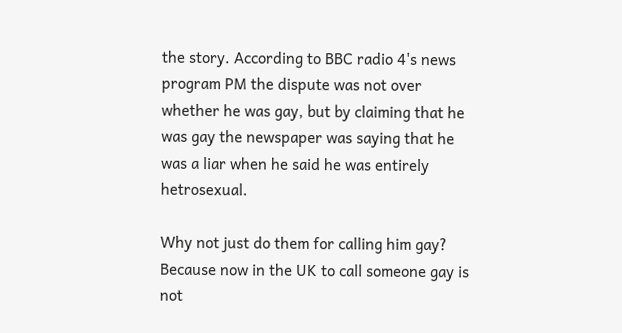the story. According to BBC radio 4's news program PM the dispute was not over whether he was gay, but by claiming that he was gay the newspaper was saying that he was a liar when he said he was entirely hetrosexual.

Why not just do them for calling him gay? Because now in the UK to call someone gay is not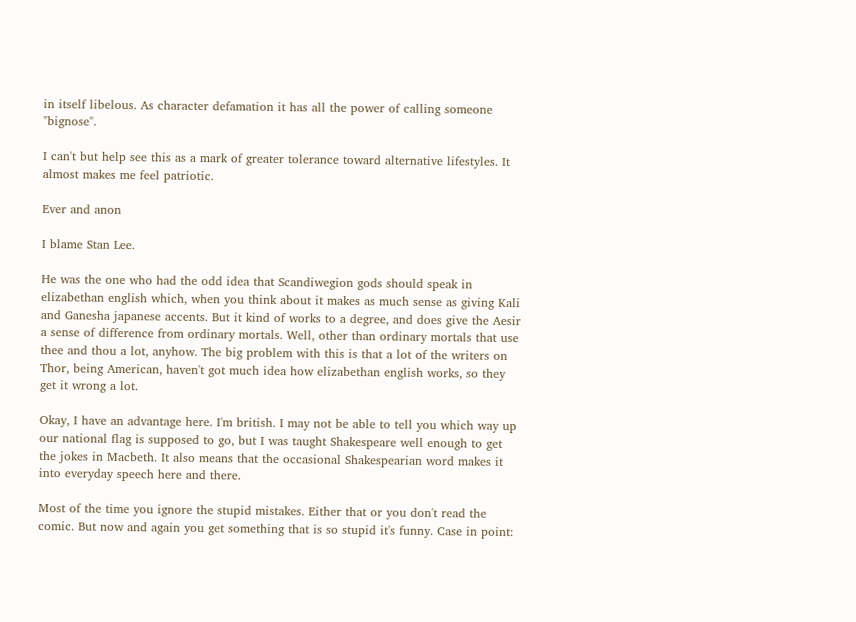in itself libelous. As character defamation it has all the power of calling someone "bignose".

I can't but help see this as a mark of greater tolerance toward alternative lifestyles. It almost makes me feel patriotic.

Ever and anon

I blame Stan Lee.

He was the one who had the odd idea that Scandiwegion gods should speak in elizabethan english which, when you think about it makes as much sense as giving Kali and Ganesha japanese accents. But it kind of works to a degree, and does give the Aesir a sense of difference from ordinary mortals. Well, other than ordinary mortals that use thee and thou a lot, anyhow. The big problem with this is that a lot of the writers on Thor, being American, haven't got much idea how elizabethan english works, so they get it wrong a lot.

Okay, I have an advantage here. I'm british. I may not be able to tell you which way up our national flag is supposed to go, but I was taught Shakespeare well enough to get the jokes in Macbeth. It also means that the occasional Shakespearian word makes it into everyday speech here and there.

Most of the time you ignore the stupid mistakes. Either that or you don't read the comic. But now and again you get something that is so stupid it's funny. Case in point: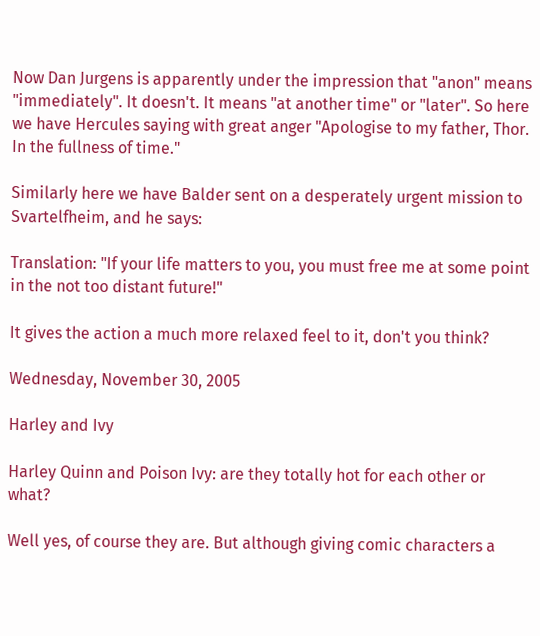Now Dan Jurgens is apparently under the impression that "anon" means "immediately". It doesn't. It means "at another time" or "later". So here we have Hercules saying with great anger "Apologise to my father, Thor. In the fullness of time."

Similarly here we have Balder sent on a desperately urgent mission to Svartelfheim, and he says:

Translation: "If your life matters to you, you must free me at some point in the not too distant future!"

It gives the action a much more relaxed feel to it, don't you think?

Wednesday, November 30, 2005

Harley and Ivy

Harley Quinn and Poison Ivy: are they totally hot for each other or what?

Well yes, of course they are. But although giving comic characters a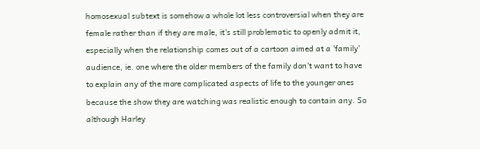homosexual subtext is somehow a whole lot less controversial when they are female rather than if they are male, it's still problematic to openly admit it, especially when the relationship comes out of a cartoon aimed at a 'family' audience, ie. one where the older members of the family don't want to have to explain any of the more complicated aspects of life to the younger ones because the show they are watching was realistic enough to contain any. So although Harley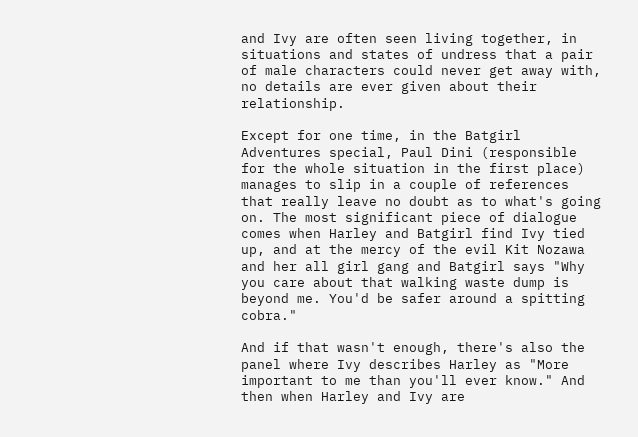and Ivy are often seen living together, in situations and states of undress that a pair of male characters could never get away with, no details are ever given about their relationship.

Except for one time, in the Batgirl Adventures special, Paul Dini (responsible for the whole situation in the first place) manages to slip in a couple of references that really leave no doubt as to what's going on. The most significant piece of dialogue comes when Harley and Batgirl find Ivy tied up, and at the mercy of the evil Kit Nozawa and her all girl gang and Batgirl says "Why you care about that walking waste dump is beyond me. You'd be safer around a spitting cobra."

And if that wasn't enough, there's also the panel where Ivy describes Harley as "More important to me than you'll ever know." And then when Harley and Ivy are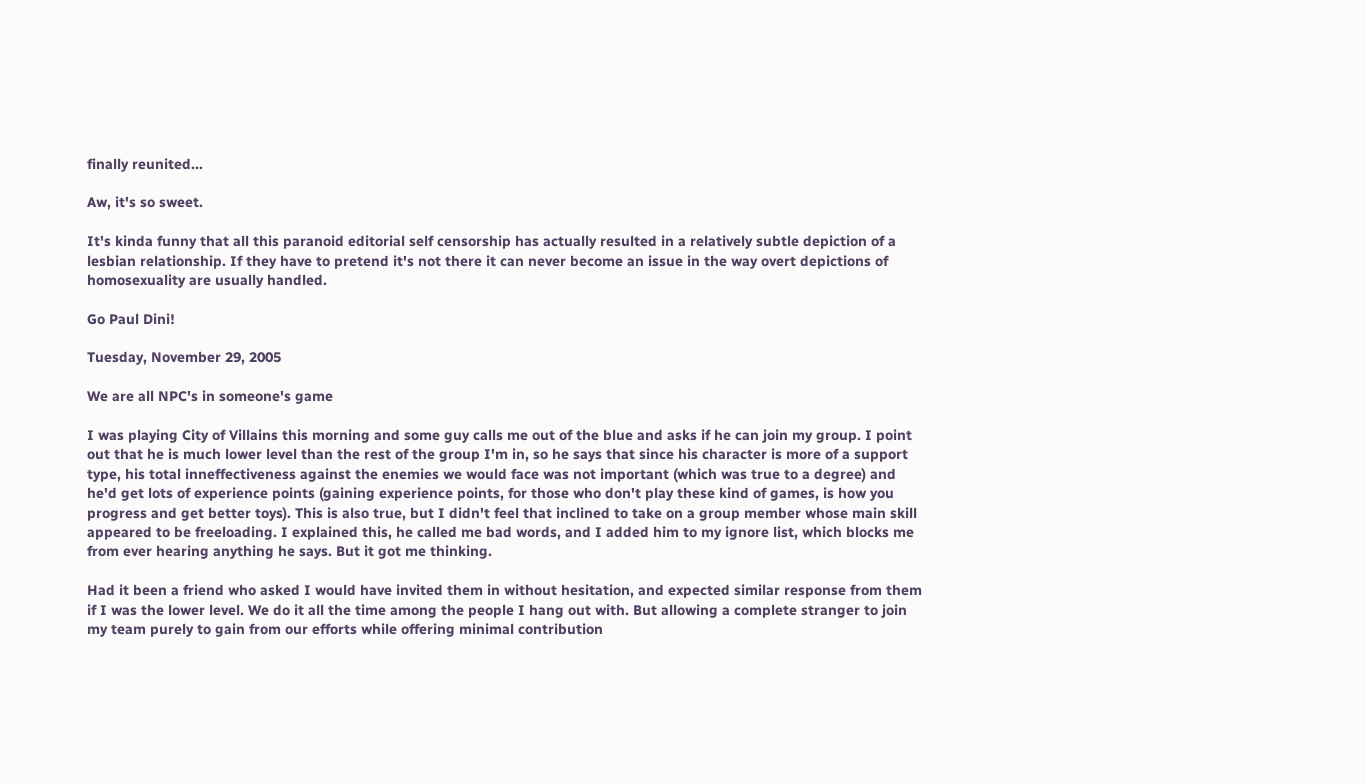finally reunited...

Aw, it's so sweet.

It's kinda funny that all this paranoid editorial self censorship has actually resulted in a relatively subtle depiction of a lesbian relationship. If they have to pretend it's not there it can never become an issue in the way overt depictions of homosexuality are usually handled.

Go Paul Dini!

Tuesday, November 29, 2005

We are all NPC's in someone's game

I was playing City of Villains this morning and some guy calls me out of the blue and asks if he can join my group. I point out that he is much lower level than the rest of the group I'm in, so he says that since his character is more of a support type, his total inneffectiveness against the enemies we would face was not important (which was true to a degree) and he'd get lots of experience points (gaining experience points, for those who don't play these kind of games, is how you progress and get better toys). This is also true, but I didn't feel that inclined to take on a group member whose main skill appeared to be freeloading. I explained this, he called me bad words, and I added him to my ignore list, which blocks me from ever hearing anything he says. But it got me thinking.

Had it been a friend who asked I would have invited them in without hesitation, and expected similar response from them if I was the lower level. We do it all the time among the people I hang out with. But allowing a complete stranger to join my team purely to gain from our efforts while offering minimal contribution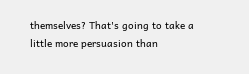themselves? That's going to take a little more persuasion than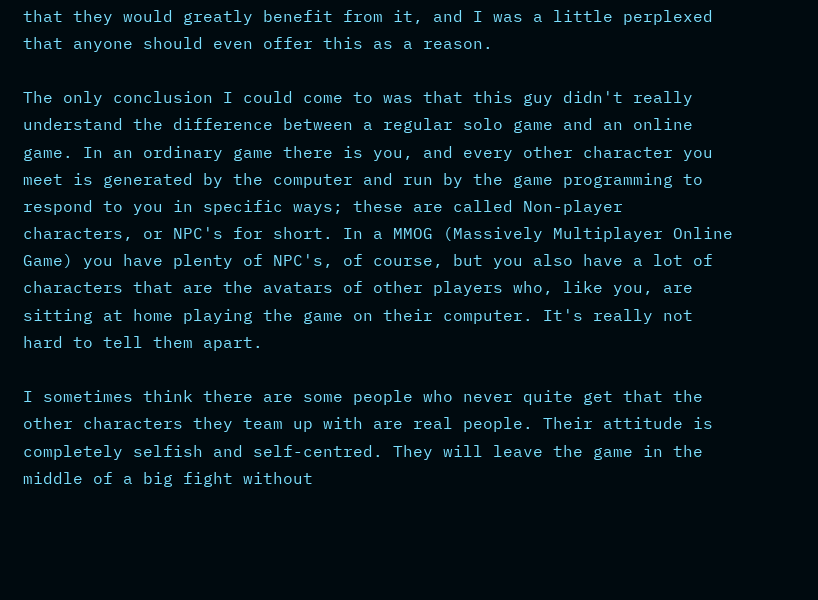that they would greatly benefit from it, and I was a little perplexed that anyone should even offer this as a reason.

The only conclusion I could come to was that this guy didn't really understand the difference between a regular solo game and an online game. In an ordinary game there is you, and every other character you meet is generated by the computer and run by the game programming to respond to you in specific ways; these are called Non-player characters, or NPC's for short. In a MMOG (Massively Multiplayer Online Game) you have plenty of NPC's, of course, but you also have a lot of characters that are the avatars of other players who, like you, are sitting at home playing the game on their computer. It's really not hard to tell them apart.

I sometimes think there are some people who never quite get that the other characters they team up with are real people. Their attitude is completely selfish and self-centred. They will leave the game in the middle of a big fight without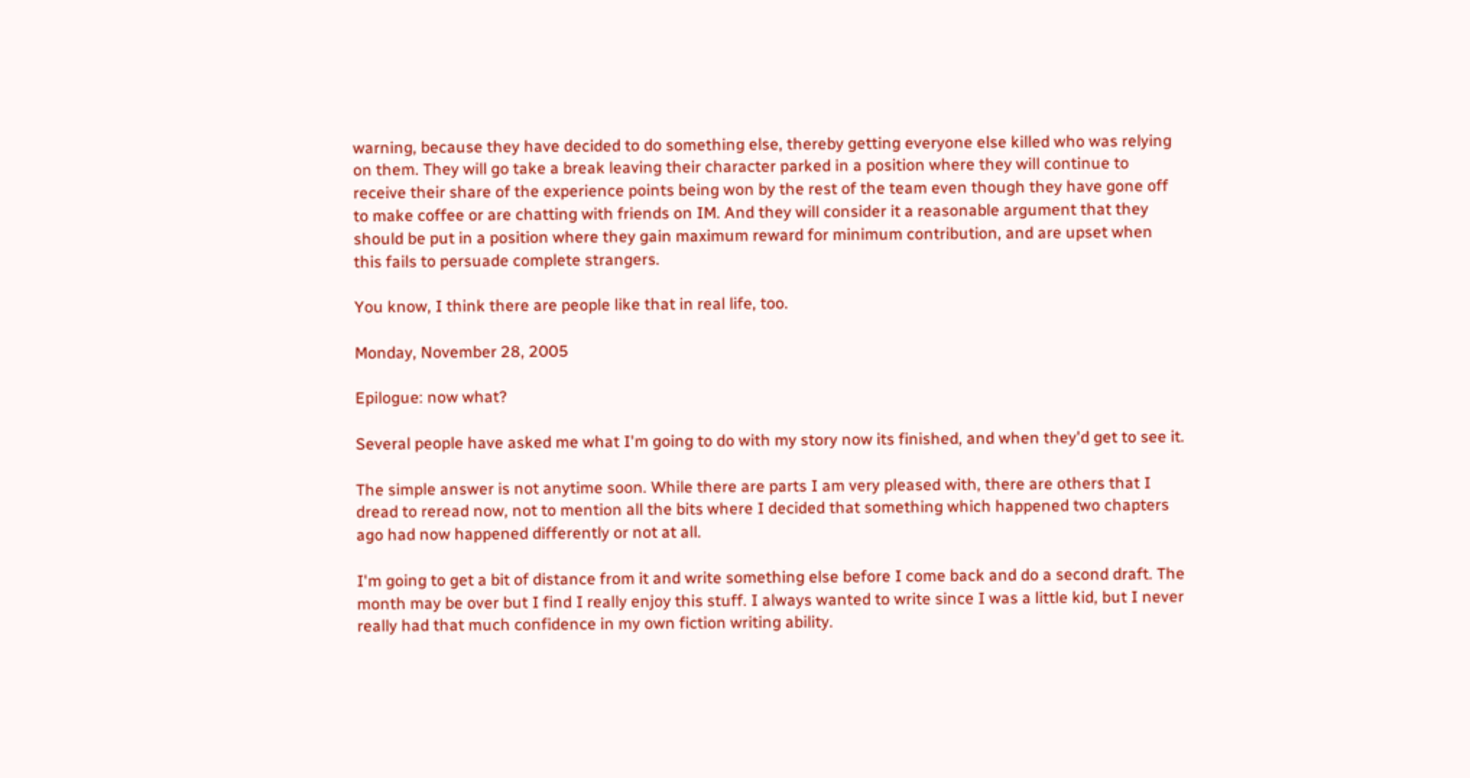warning, because they have decided to do something else, thereby getting everyone else killed who was relying on them. They will go take a break leaving their character parked in a position where they will continue to receive their share of the experience points being won by the rest of the team even though they have gone off to make coffee or are chatting with friends on IM. And they will consider it a reasonable argument that they should be put in a position where they gain maximum reward for minimum contribution, and are upset when this fails to persuade complete strangers.

You know, I think there are people like that in real life, too.

Monday, November 28, 2005

Epilogue: now what?

Several people have asked me what I'm going to do with my story now its finished, and when they'd get to see it.

The simple answer is not anytime soon. While there are parts I am very pleased with, there are others that I dread to reread now, not to mention all the bits where I decided that something which happened two chapters ago had now happened differently or not at all.

I'm going to get a bit of distance from it and write something else before I come back and do a second draft. The month may be over but I find I really enjoy this stuff. I always wanted to write since I was a little kid, but I never really had that much confidence in my own fiction writing ability.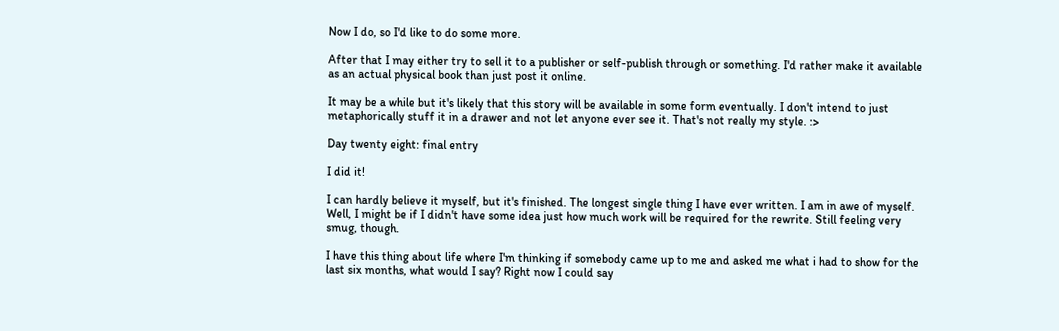Now I do, so I'd like to do some more.

After that I may either try to sell it to a publisher or self-publish through or something. I'd rather make it available as an actual physical book than just post it online.

It may be a while but it's likely that this story will be available in some form eventually. I don't intend to just metaphorically stuff it in a drawer and not let anyone ever see it. That's not really my style. :>

Day twenty eight: final entry

I did it!

I can hardly believe it myself, but it's finished. The longest single thing I have ever written. I am in awe of myself. Well, I might be if I didn't have some idea just how much work will be required for the rewrite. Still feeling very smug, though.

I have this thing about life where I'm thinking if somebody came up to me and asked me what i had to show for the last six months, what would I say? Right now I could say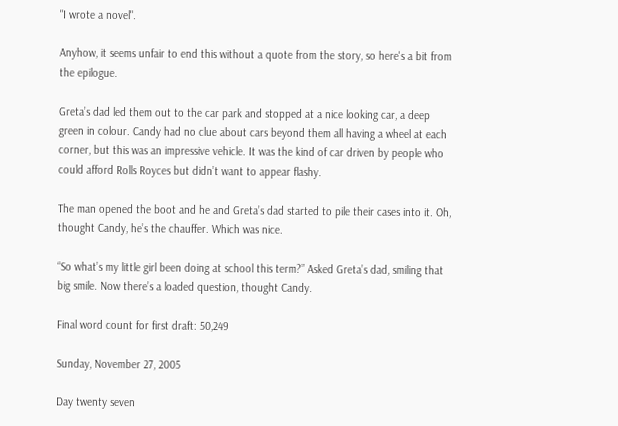"I wrote a novel".

Anyhow, it seems unfair to end this without a quote from the story, so here's a bit from the epilogue.

Greta’s dad led them out to the car park and stopped at a nice looking car, a deep green in colour. Candy had no clue about cars beyond them all having a wheel at each corner, but this was an impressive vehicle. It was the kind of car driven by people who could afford Rolls Royces but didn’t want to appear flashy.

The man opened the boot and he and Greta’s dad started to pile their cases into it. Oh, thought Candy, he’s the chauffer. Which was nice.

“So what’s my little girl been doing at school this term?” Asked Greta’s dad, smiling that big smile. Now there’s a loaded question, thought Candy.

Final word count for first draft: 50,249

Sunday, November 27, 2005

Day twenty seven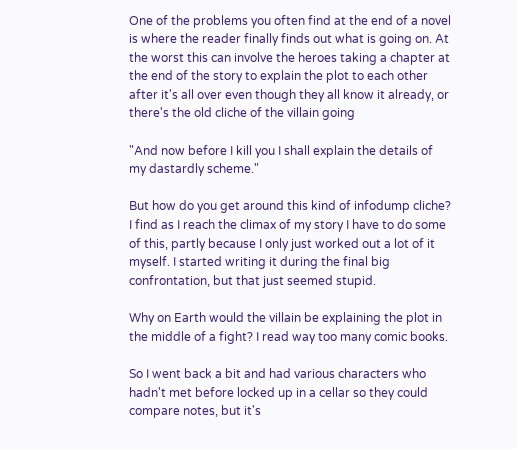One of the problems you often find at the end of a novel is where the reader finally finds out what is going on. At the worst this can involve the heroes taking a chapter at the end of the story to explain the plot to each other after it's all over even though they all know it already, or there's the old cliche of the villain going

"And now before I kill you I shall explain the details of my dastardly scheme."

But how do you get around this kind of infodump cliche? I find as I reach the climax of my story I have to do some of this, partly because I only just worked out a lot of it myself. I started writing it during the final big confrontation, but that just seemed stupid.

Why on Earth would the villain be explaining the plot in the middle of a fight? I read way too many comic books.

So I went back a bit and had various characters who hadn't met before locked up in a cellar so they could compare notes, but it's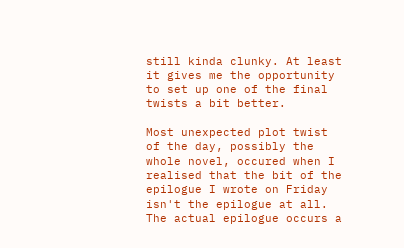still kinda clunky. At least it gives me the opportunity to set up one of the final twists a bit better.

Most unexpected plot twist of the day, possibly the whole novel, occured when I realised that the bit of the epilogue I wrote on Friday isn't the epilogue at all. The actual epilogue occurs a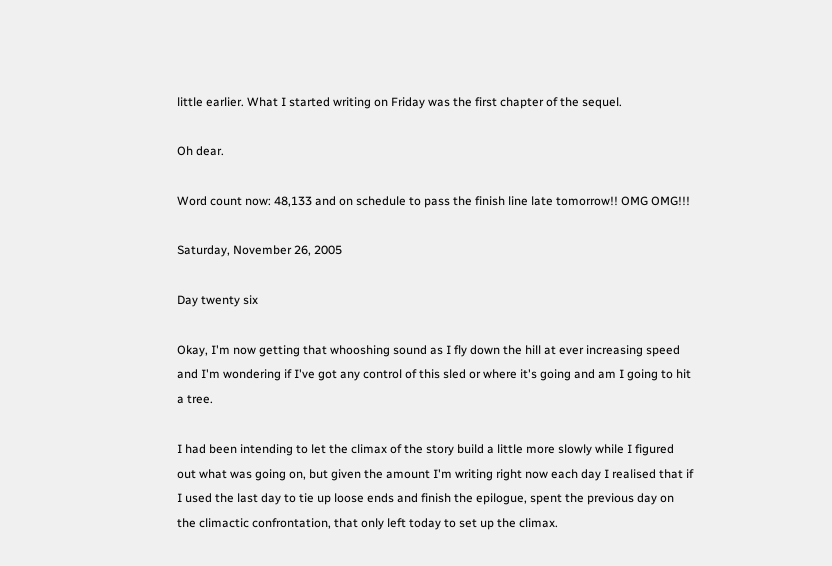little earlier. What I started writing on Friday was the first chapter of the sequel.

Oh dear.

Word count now: 48,133 and on schedule to pass the finish line late tomorrow!! OMG OMG!!!

Saturday, November 26, 2005

Day twenty six

Okay, I'm now getting that whooshing sound as I fly down the hill at ever increasing speed and I'm wondering if I've got any control of this sled or where it's going and am I going to hit a tree.

I had been intending to let the climax of the story build a little more slowly while I figured out what was going on, but given the amount I'm writing right now each day I realised that if I used the last day to tie up loose ends and finish the epilogue, spent the previous day on the climactic confrontation, that only left today to set up the climax.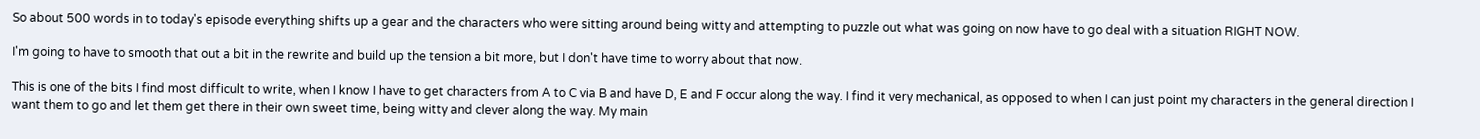So about 500 words in to today's episode everything shifts up a gear and the characters who were sitting around being witty and attempting to puzzle out what was going on now have to go deal with a situation RIGHT NOW.

I'm going to have to smooth that out a bit in the rewrite and build up the tension a bit more, but I don't have time to worry about that now.

This is one of the bits I find most difficult to write, when I know I have to get characters from A to C via B and have D, E and F occur along the way. I find it very mechanical, as opposed to when I can just point my characters in the general direction I want them to go and let them get there in their own sweet time, being witty and clever along the way. My main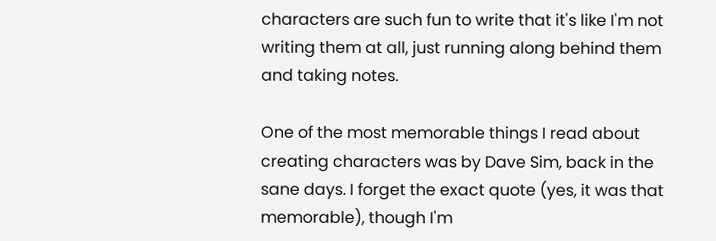characters are such fun to write that it's like I'm not writing them at all, just running along behind them and taking notes.

One of the most memorable things I read about creating characters was by Dave Sim, back in the sane days. I forget the exact quote (yes, it was that memorable), though I'm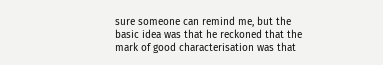sure someone can remind me, but the basic idea was that he reckoned that the mark of good characterisation was that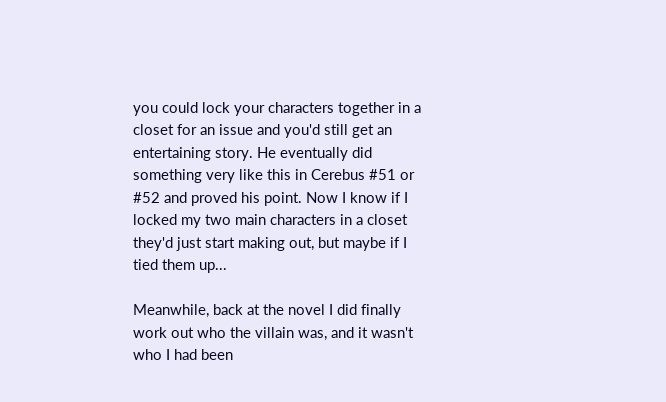you could lock your characters together in a closet for an issue and you'd still get an entertaining story. He eventually did something very like this in Cerebus #51 or #52 and proved his point. Now I know if I locked my two main characters in a closet they'd just start making out, but maybe if I tied them up...

Meanwhile, back at the novel I did finally work out who the villain was, and it wasn't who I had been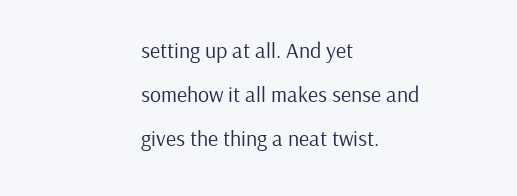setting up at all. And yet somehow it all makes sense and gives the thing a neat twist.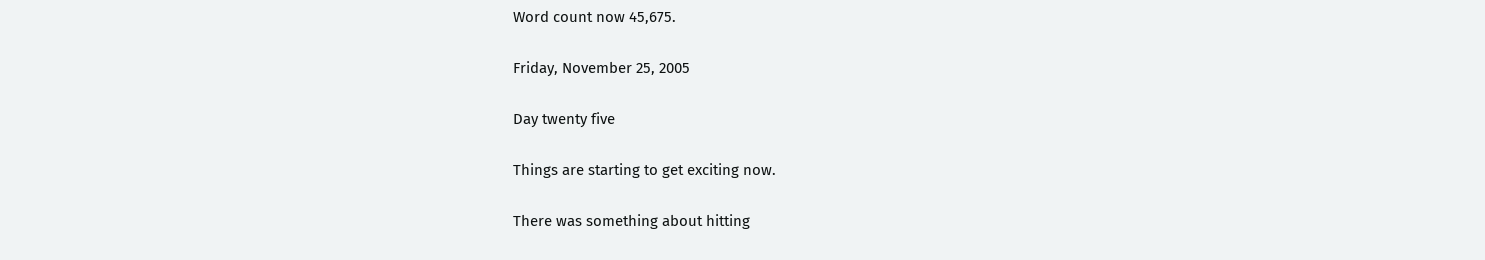Word count now 45,675.

Friday, November 25, 2005

Day twenty five

Things are starting to get exciting now.

There was something about hitting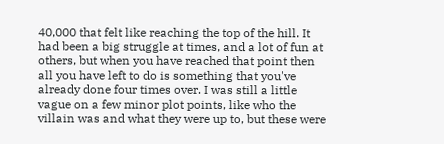40,000 that felt like reaching the top of the hill. It had been a big struggle at times, and a lot of fun at others, but when you have reached that point then all you have left to do is something that you've already done four times over. I was still a little vague on a few minor plot points, like who the villain was and what they were up to, but these were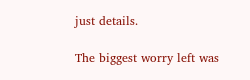just details.

The biggest worry left was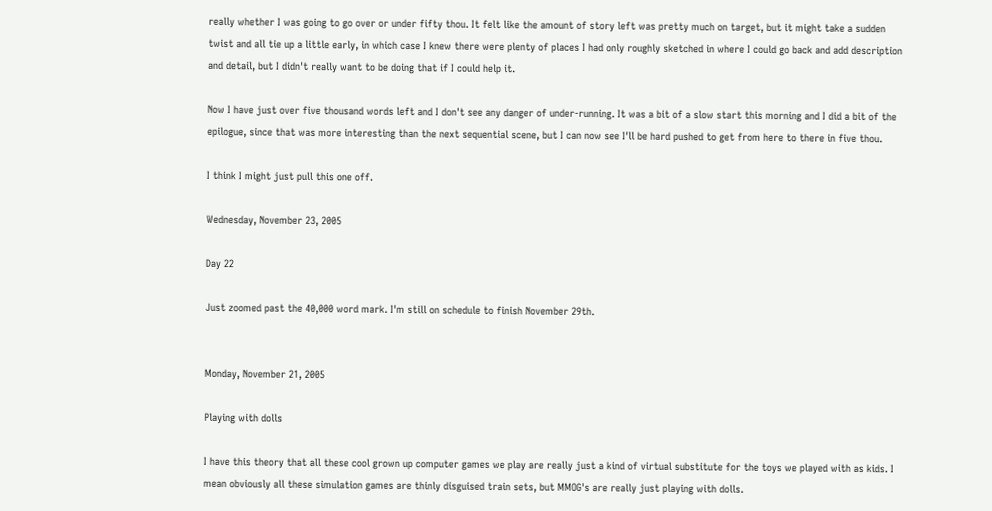really whether I was going to go over or under fifty thou. It felt like the amount of story left was pretty much on target, but it might take a sudden twist and all tie up a little early, in which case I knew there were plenty of places I had only roughly sketched in where I could go back and add description and detail, but I didn't really want to be doing that if I could help it.

Now I have just over five thousand words left and I don't see any danger of under-running. It was a bit of a slow start this morning and I did a bit of the epilogue, since that was more interesting than the next sequential scene, but I can now see I'll be hard pushed to get from here to there in five thou.

I think I might just pull this one off.

Wednesday, November 23, 2005

Day 22

Just zoomed past the 40,000 word mark. I'm still on schedule to finish November 29th.


Monday, November 21, 2005

Playing with dolls

I have this theory that all these cool grown up computer games we play are really just a kind of virtual substitute for the toys we played with as kids. I mean obviously all these simulation games are thinly disguised train sets, but MMOG's are really just playing with dolls.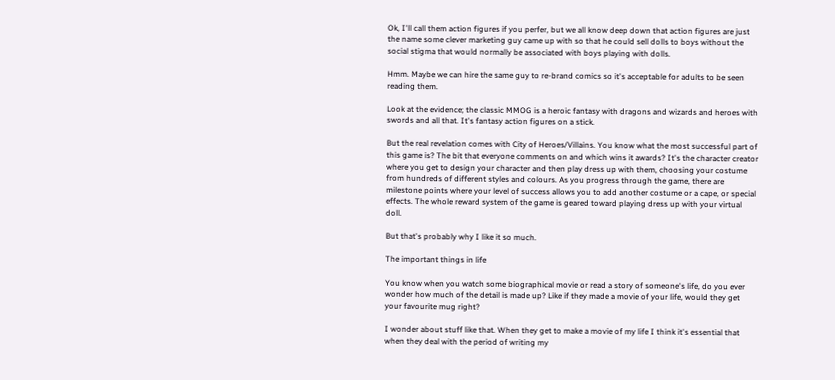Ok, I'll call them action figures if you perfer, but we all know deep down that action figures are just the name some clever marketing guy came up with so that he could sell dolls to boys without the social stigma that would normally be associated with boys playing with dolls.

Hmm. Maybe we can hire the same guy to re-brand comics so it's acceptable for adults to be seen reading them.

Look at the evidence; the classic MMOG is a heroic fantasy with dragons and wizards and heroes with swords and all that. It's fantasy action figures on a stick.

But the real revelation comes with City of Heroes/Villains. You know what the most successful part of this game is? The bit that everyone comments on and which wins it awards? It's the character creator where you get to design your character and then play dress up with them, choosing your costume from hundreds of different styles and colours. As you progress through the game, there are milestone points where your level of success allows you to add another costume or a cape, or special effects. The whole reward system of the game is geared toward playing dress up with your virtual doll.

But that's probably why I like it so much.

The important things in life

You know when you watch some biographical movie or read a story of someone's life, do you ever wonder how much of the detail is made up? Like if they made a movie of your life, would they get your favourite mug right?

I wonder about stuff like that. When they get to make a movie of my life I think it's essential that when they deal with the period of writing my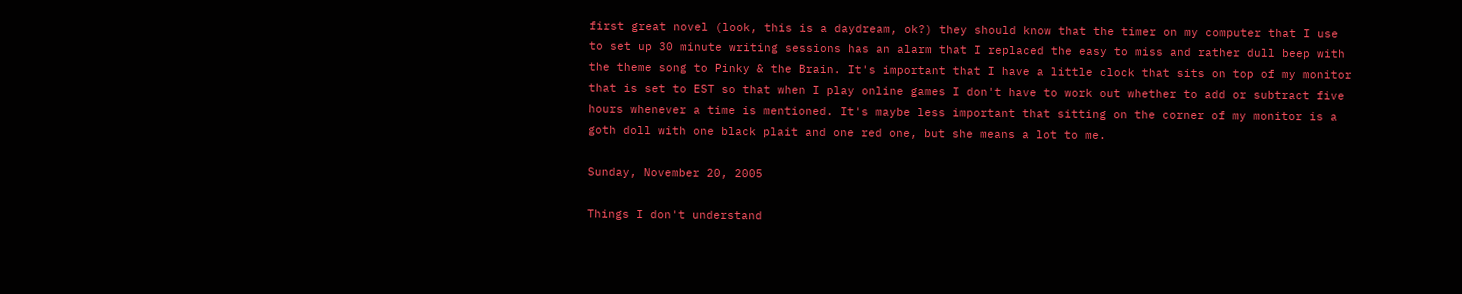first great novel (look, this is a daydream, ok?) they should know that the timer on my computer that I use to set up 30 minute writing sessions has an alarm that I replaced the easy to miss and rather dull beep with the theme song to Pinky & the Brain. It's important that I have a little clock that sits on top of my monitor that is set to EST so that when I play online games I don't have to work out whether to add or subtract five hours whenever a time is mentioned. It's maybe less important that sitting on the corner of my monitor is a goth doll with one black plait and one red one, but she means a lot to me.

Sunday, November 20, 2005

Things I don't understand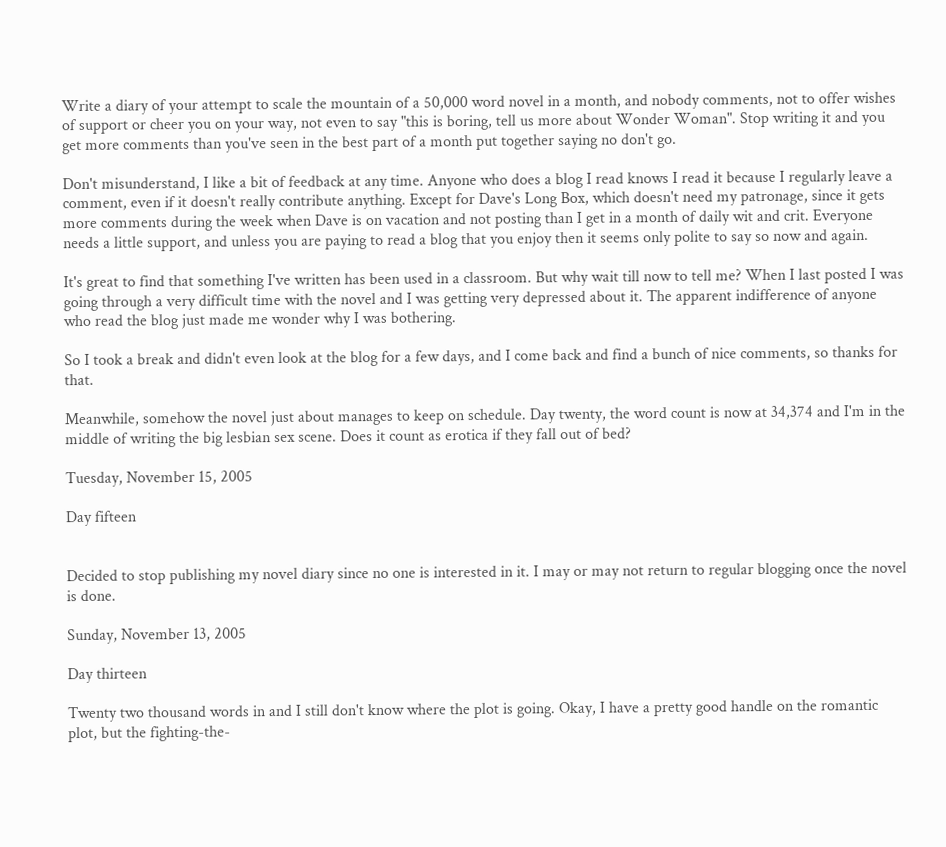Write a diary of your attempt to scale the mountain of a 50,000 word novel in a month, and nobody comments, not to offer wishes of support or cheer you on your way, not even to say "this is boring, tell us more about Wonder Woman". Stop writing it and you get more comments than you've seen in the best part of a month put together saying no don't go.

Don't misunderstand, I like a bit of feedback at any time. Anyone who does a blog I read knows I read it because I regularly leave a comment, even if it doesn't really contribute anything. Except for Dave's Long Box, which doesn't need my patronage, since it gets more comments during the week when Dave is on vacation and not posting than I get in a month of daily wit and crit. Everyone needs a little support, and unless you are paying to read a blog that you enjoy then it seems only polite to say so now and again.

It's great to find that something I've written has been used in a classroom. But why wait till now to tell me? When I last posted I was going through a very difficult time with the novel and I was getting very depressed about it. The apparent indifference of anyone who read the blog just made me wonder why I was bothering.

So I took a break and didn't even look at the blog for a few days, and I come back and find a bunch of nice comments, so thanks for that.

Meanwhile, somehow the novel just about manages to keep on schedule. Day twenty, the word count is now at 34,374 and I'm in the middle of writing the big lesbian sex scene. Does it count as erotica if they fall out of bed?

Tuesday, November 15, 2005

Day fifteen


Decided to stop publishing my novel diary since no one is interested in it. I may or may not return to regular blogging once the novel is done.

Sunday, November 13, 2005

Day thirteen

Twenty two thousand words in and I still don't know where the plot is going. Okay, I have a pretty good handle on the romantic plot, but the fighting-the-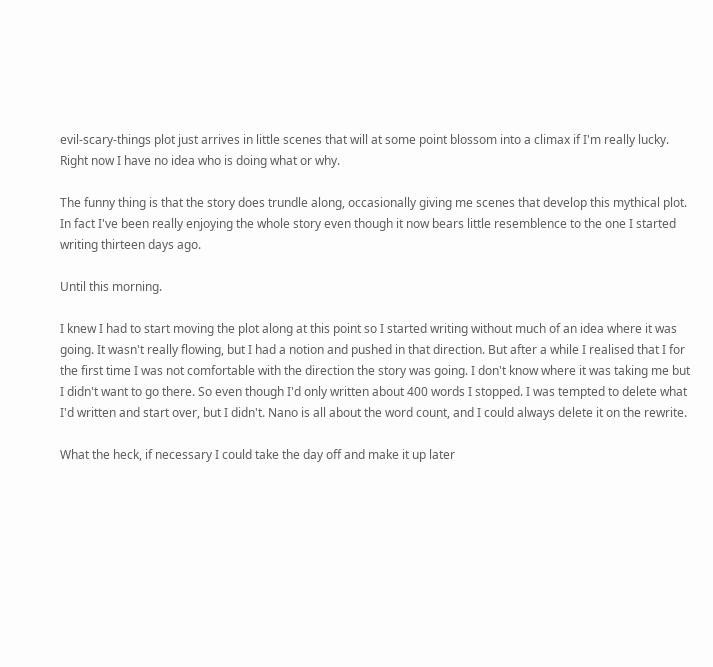evil-scary-things plot just arrives in little scenes that will at some point blossom into a climax if I'm really lucky. Right now I have no idea who is doing what or why.

The funny thing is that the story does trundle along, occasionally giving me scenes that develop this mythical plot. In fact I've been really enjoying the whole story even though it now bears little resemblence to the one I started writing thirteen days ago.

Until this morning.

I knew I had to start moving the plot along at this point so I started writing without much of an idea where it was going. It wasn't really flowing, but I had a notion and pushed in that direction. But after a while I realised that I for the first time I was not comfortable with the direction the story was going. I don't know where it was taking me but I didn't want to go there. So even though I'd only written about 400 words I stopped. I was tempted to delete what I'd written and start over, but I didn't. Nano is all about the word count, and I could always delete it on the rewrite.

What the heck, if necessary I could take the day off and make it up later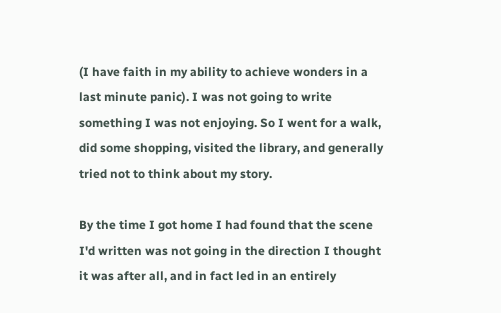(I have faith in my ability to achieve wonders in a last minute panic). I was not going to write something I was not enjoying. So I went for a walk, did some shopping, visited the library, and generally tried not to think about my story.

By the time I got home I had found that the scene I'd written was not going in the direction I thought it was after all, and in fact led in an entirely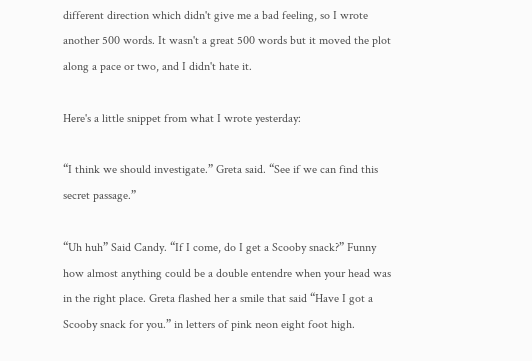different direction which didn't give me a bad feeling, so I wrote another 500 words. It wasn't a great 500 words but it moved the plot along a pace or two, and I didn't hate it.

Here's a little snippet from what I wrote yesterday:

“I think we should investigate.” Greta said. “See if we can find this secret passage.”

“Uh huh” Said Candy. “If I come, do I get a Scooby snack?” Funny how almost anything could be a double entendre when your head was in the right place. Greta flashed her a smile that said “Have I got a Scooby snack for you.” in letters of pink neon eight foot high.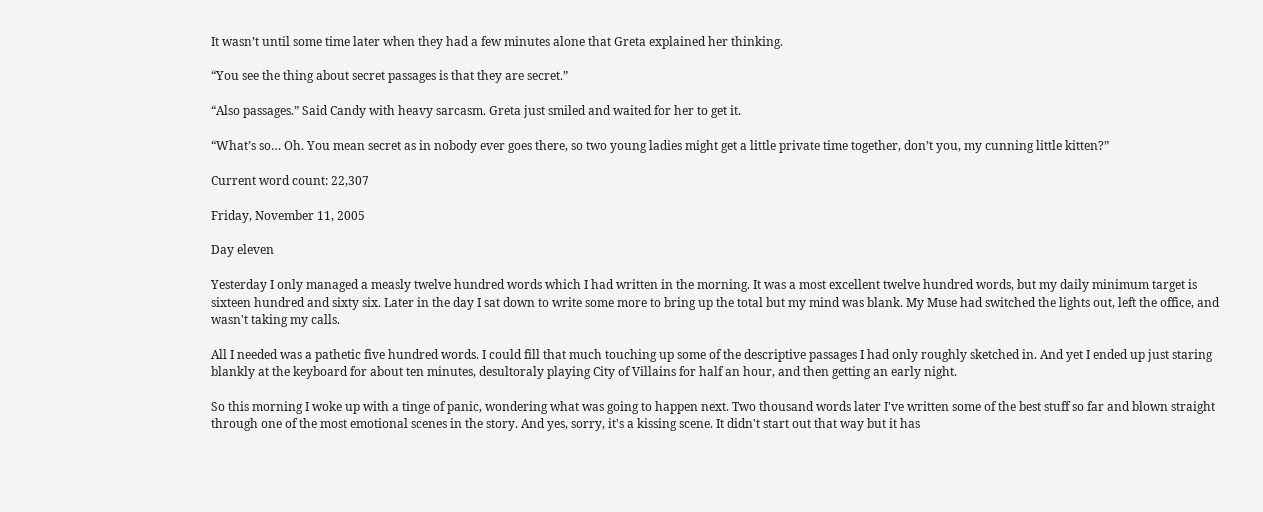It wasn’t until some time later when they had a few minutes alone that Greta explained her thinking.

“You see the thing about secret passages is that they are secret.”

“Also passages.” Said Candy with heavy sarcasm. Greta just smiled and waited for her to get it.

“What’s so… Oh. You mean secret as in nobody ever goes there, so two young ladies might get a little private time together, don’t you, my cunning little kitten?”

Current word count: 22,307

Friday, November 11, 2005

Day eleven

Yesterday I only managed a measly twelve hundred words which I had written in the morning. It was a most excellent twelve hundred words, but my daily minimum target is sixteen hundred and sixty six. Later in the day I sat down to write some more to bring up the total but my mind was blank. My Muse had switched the lights out, left the office, and wasn't taking my calls.

All I needed was a pathetic five hundred words. I could fill that much touching up some of the descriptive passages I had only roughly sketched in. And yet I ended up just staring blankly at the keyboard for about ten minutes, desultoraly playing City of Villains for half an hour, and then getting an early night.

So this morning I woke up with a tinge of panic, wondering what was going to happen next. Two thousand words later I've written some of the best stuff so far and blown straight through one of the most emotional scenes in the story. And yes, sorry, it's a kissing scene. It didn't start out that way but it has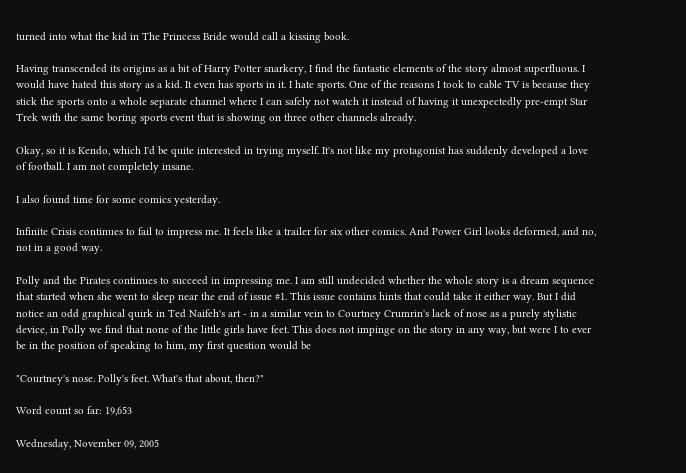turned into what the kid in The Princess Bride would call a kissing book.

Having transcended its origins as a bit of Harry Potter snarkery, I find the fantastic elements of the story almost superfluous. I would have hated this story as a kid. It even has sports in it. I hate sports. One of the reasons I took to cable TV is because they stick the sports onto a whole separate channel where I can safely not watch it instead of having it unexpectedly pre-empt Star Trek with the same boring sports event that is showing on three other channels already.

Okay, so it is Kendo, which I'd be quite interested in trying myself. It's not like my protagonist has suddenly developed a love of football. I am not completely insane.

I also found time for some comics yesterday.

Infinite Crisis continues to fail to impress me. It feels like a trailer for six other comics. And Power Girl looks deformed, and no, not in a good way.

Polly and the Pirates continues to succeed in impressing me. I am still undecided whether the whole story is a dream sequence that started when she went to sleep near the end of issue #1. This issue contains hints that could take it either way. But I did notice an odd graphical quirk in Ted Naifeh's art - in a similar vein to Courtney Crumrin's lack of nose as a purely stylistic device, in Polly we find that none of the little girls have feet. This does not impinge on the story in any way, but were I to ever be in the position of speaking to him, my first question would be

"Courtney's nose. Polly's feet. What's that about, then?"

Word count so far: 19,653

Wednesday, November 09, 2005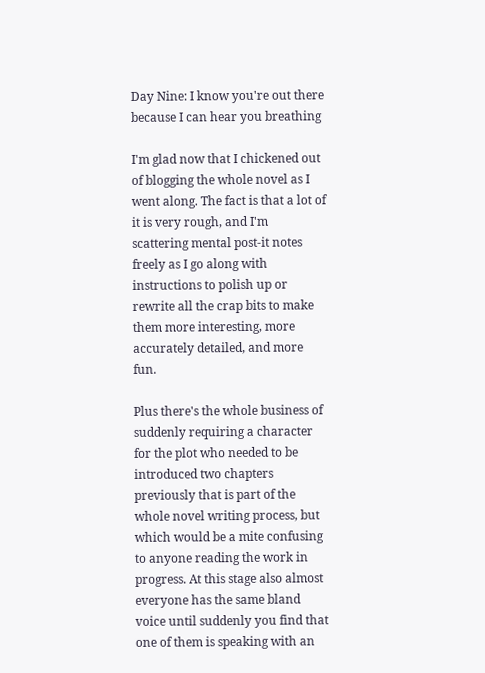Day Nine: I know you're out there because I can hear you breathing

I'm glad now that I chickened out of blogging the whole novel as I went along. The fact is that a lot of it is very rough, and I'm scattering mental post-it notes freely as I go along with instructions to polish up or rewrite all the crap bits to make them more interesting, more accurately detailed, and more fun.

Plus there's the whole business of suddenly requiring a character for the plot who needed to be introduced two chapters previously that is part of the whole novel writing process, but which would be a mite confusing to anyone reading the work in progress. At this stage also almost everyone has the same bland voice until suddenly you find that one of them is speaking with an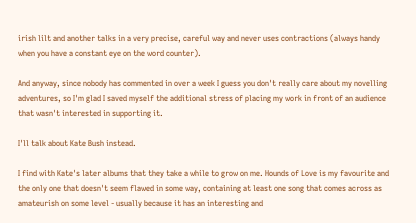irish lilt and another talks in a very precise, careful way and never uses contractions (always handy when you have a constant eye on the word counter).

And anyway, since nobody has commented in over a week I guess you don't really care about my novelling adventures, so I'm glad I saved myself the additional stress of placing my work in front of an audience that wasn't interested in supporting it.

I'll talk about Kate Bush instead.

I find with Kate's later albums that they take a while to grow on me. Hounds of Love is my favourite and the only one that doesn't seem flawed in some way, containing at least one song that comes across as amateurish on some level - usually because it has an interesting and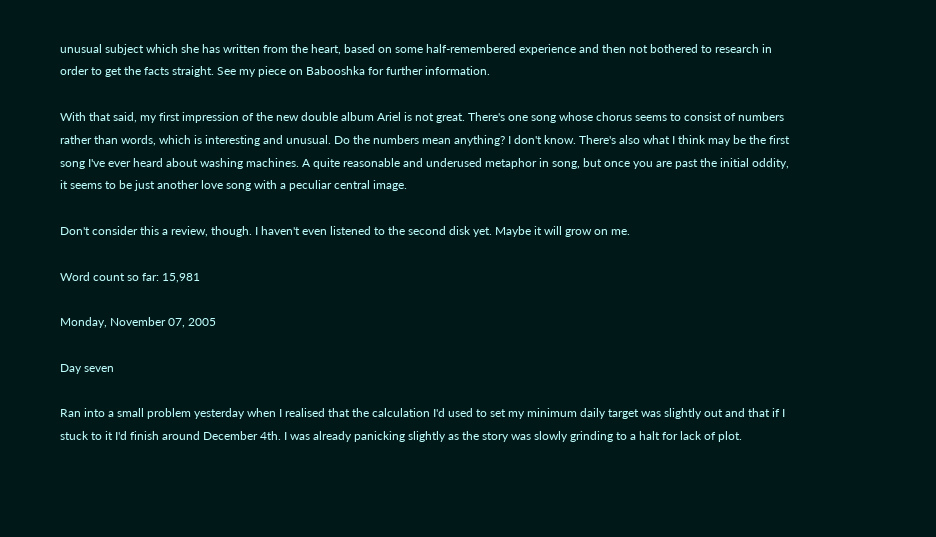unusual subject which she has written from the heart, based on some half-remembered experience and then not bothered to research in order to get the facts straight. See my piece on Babooshka for further information.

With that said, my first impression of the new double album Ariel is not great. There's one song whose chorus seems to consist of numbers rather than words, which is interesting and unusual. Do the numbers mean anything? I don't know. There's also what I think may be the first song I've ever heard about washing machines. A quite reasonable and underused metaphor in song, but once you are past the initial oddity, it seems to be just another love song with a peculiar central image.

Don't consider this a review, though. I haven't even listened to the second disk yet. Maybe it will grow on me.

Word count so far: 15,981

Monday, November 07, 2005

Day seven

Ran into a small problem yesterday when I realised that the calculation I'd used to set my minimum daily target was slightly out and that if I stuck to it I'd finish around December 4th. I was already panicking slightly as the story was slowly grinding to a halt for lack of plot.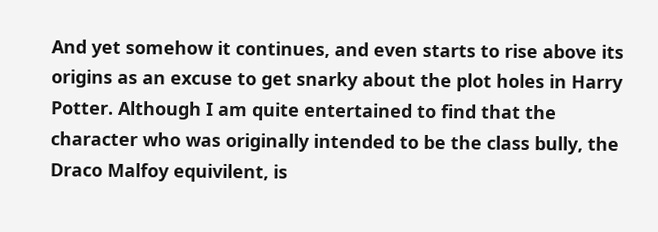And yet somehow it continues, and even starts to rise above its origins as an excuse to get snarky about the plot holes in Harry Potter. Although I am quite entertained to find that the character who was originally intended to be the class bully, the Draco Malfoy equivilent, is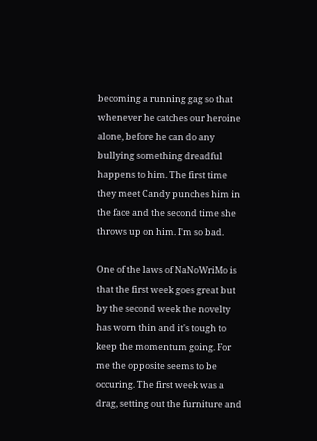becoming a running gag so that whenever he catches our heroine alone, before he can do any bullying something dreadful happens to him. The first time they meet Candy punches him in the face and the second time she throws up on him. I'm so bad.

One of the laws of NaNoWriMo is that the first week goes great but by the second week the novelty has worn thin and it's tough to keep the momentum going. For me the opposite seems to be occuring. The first week was a drag, setting out the furniture and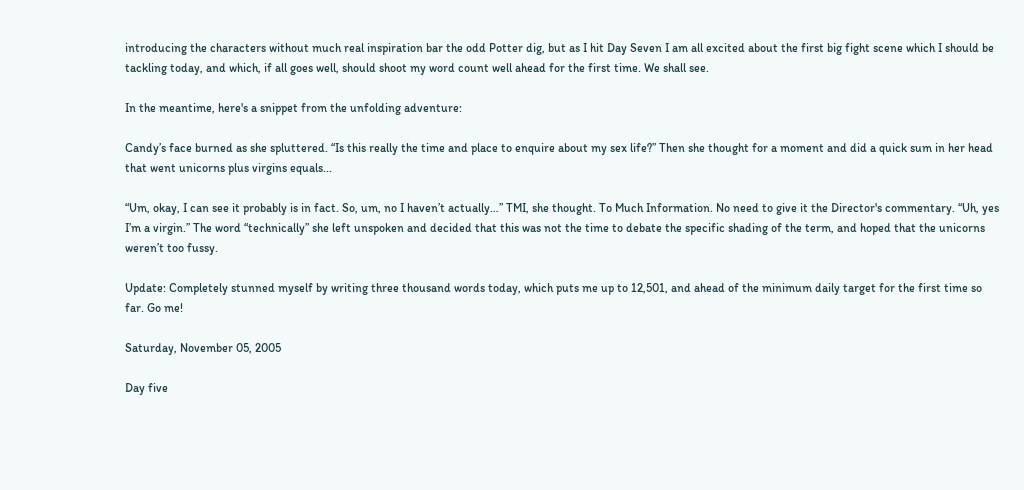introducing the characters without much real inspiration bar the odd Potter dig, but as I hit Day Seven I am all excited about the first big fight scene which I should be tackling today, and which, if all goes well, should shoot my word count well ahead for the first time. We shall see.

In the meantime, here's a snippet from the unfolding adventure:

Candy’s face burned as she spluttered. “Is this really the time and place to enquire about my sex life?” Then she thought for a moment and did a quick sum in her head that went unicorns plus virgins equals...

“Um, okay, I can see it probably is in fact. So, um, no I haven’t actually…” TMI, she thought. To Much Information. No need to give it the Director's commentary. “Uh, yes I’m a virgin.” The word “technically” she left unspoken and decided that this was not the time to debate the specific shading of the term, and hoped that the unicorns weren’t too fussy.

Update: Completely stunned myself by writing three thousand words today, which puts me up to 12,501, and ahead of the minimum daily target for the first time so far. Go me!

Saturday, November 05, 2005

Day five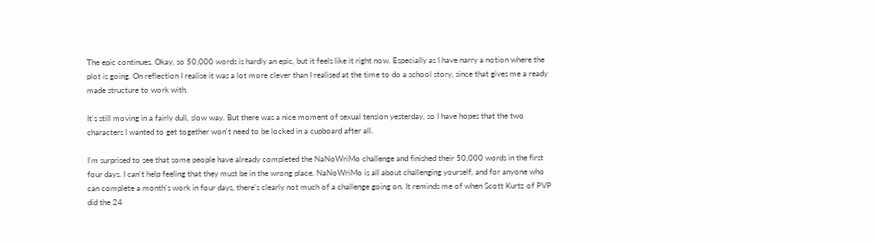The epic continues. Okay, so 50,000 words is hardly an epic, but it feels like it right now. Especially as I have narry a notion where the plot is going. On reflection I realise it was a lot more clever than I realised at the time to do a school story, since that gives me a ready made structure to work with.

It's still moving in a fairly dull, slow way. But there was a nice moment of sexual tension yesterday, so I have hopes that the two characters I wanted to get together won't need to be locked in a cupboard after all.

I'm surprised to see that some people have already completed the NaNoWriMo challenge and finished their 50,000 words in the first four days. I can't help feeling that they must be in the wrong place. NaNoWriMo is all about challenging yourself, and for anyone who can complete a month's work in four days, there's clearly not much of a challenge going on. It reminds me of when Scott Kurtz of PVP did the 24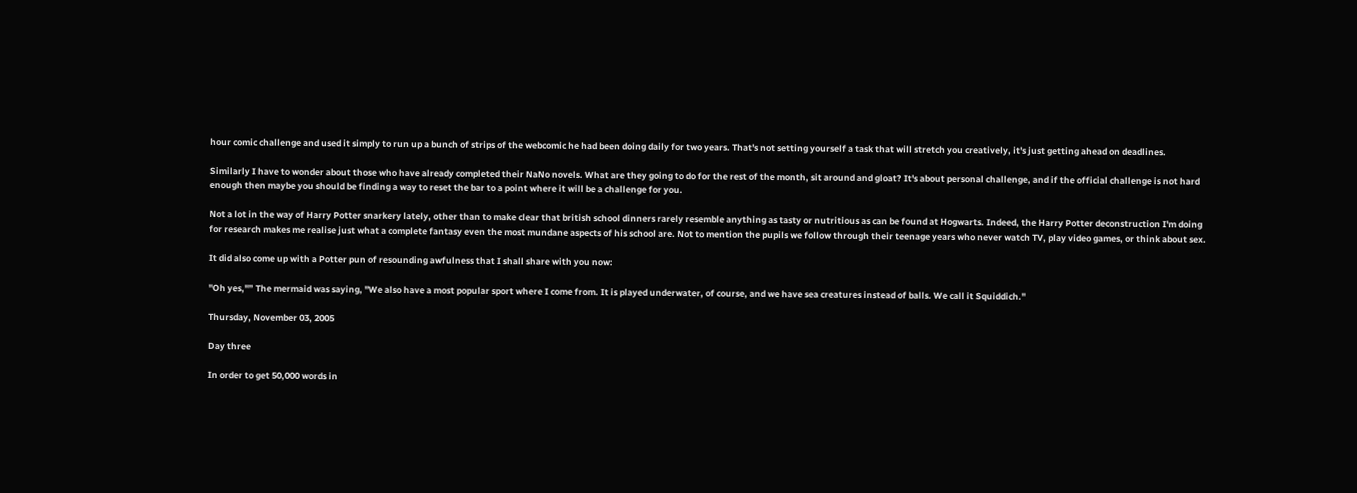hour comic challenge and used it simply to run up a bunch of strips of the webcomic he had been doing daily for two years. That's not setting yourself a task that will stretch you creatively, it's just getting ahead on deadlines.

Similarly I have to wonder about those who have already completed their NaNo novels. What are they going to do for the rest of the month, sit around and gloat? It's about personal challenge, and if the official challenge is not hard enough then maybe you should be finding a way to reset the bar to a point where it will be a challenge for you.

Not a lot in the way of Harry Potter snarkery lately, other than to make clear that british school dinners rarely resemble anything as tasty or nutritious as can be found at Hogwarts. Indeed, the Harry Potter deconstruction I'm doing for research makes me realise just what a complete fantasy even the most mundane aspects of his school are. Not to mention the pupils we follow through their teenage years who never watch TV, play video games, or think about sex.

It did also come up with a Potter pun of resounding awfulness that I shall share with you now:

"Oh yes,"” The mermaid was saying, "We also have a most popular sport where I come from. It is played underwater, of course, and we have sea creatures instead of balls. We call it Squiddich."

Thursday, November 03, 2005

Day three

In order to get 50,000 words in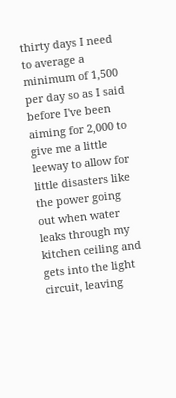thirty days I need to average a minimum of 1,500 per day so as I said before I've been aiming for 2,000 to give me a little leeway to allow for little disasters like the power going out when water leaks through my kitchen ceiling and gets into the light circuit, leaving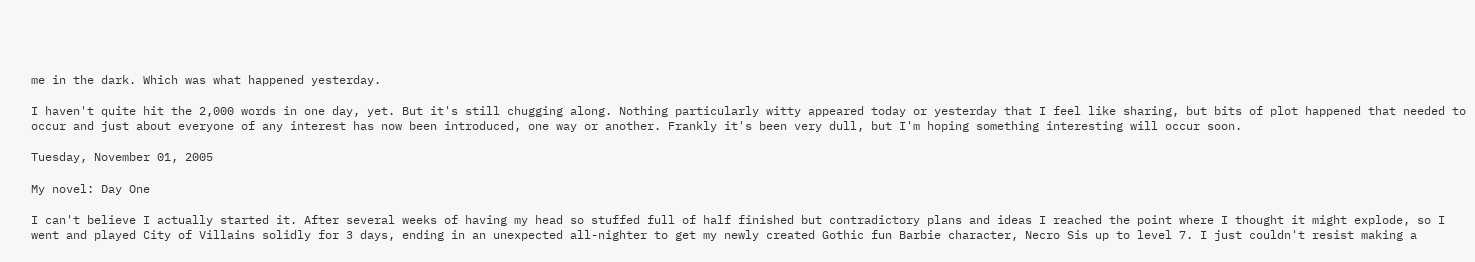me in the dark. Which was what happened yesterday.

I haven't quite hit the 2,000 words in one day, yet. But it's still chugging along. Nothing particularly witty appeared today or yesterday that I feel like sharing, but bits of plot happened that needed to occur and just about everyone of any interest has now been introduced, one way or another. Frankly it's been very dull, but I'm hoping something interesting will occur soon.

Tuesday, November 01, 2005

My novel: Day One

I can't believe I actually started it. After several weeks of having my head so stuffed full of half finished but contradictory plans and ideas I reached the point where I thought it might explode, so I went and played City of Villains solidly for 3 days, ending in an unexpected all-nighter to get my newly created Gothic fun Barbie character, Necro Sis up to level 7. I just couldn't resist making a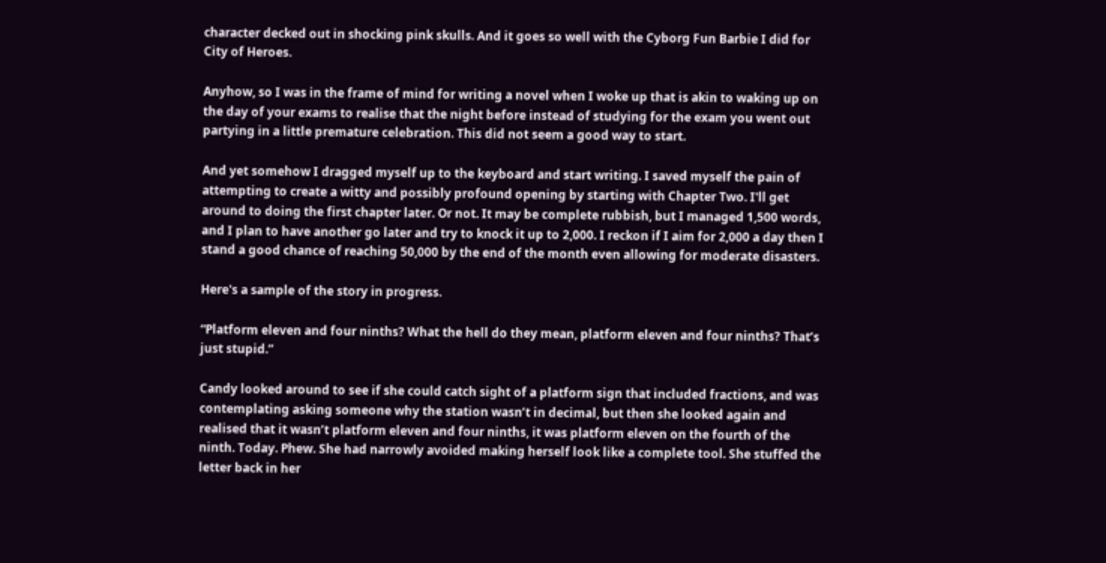character decked out in shocking pink skulls. And it goes so well with the Cyborg Fun Barbie I did for City of Heroes.

Anyhow, so I was in the frame of mind for writing a novel when I woke up that is akin to waking up on the day of your exams to realise that the night before instead of studying for the exam you went out partying in a little premature celebration. This did not seem a good way to start.

And yet somehow I dragged myself up to the keyboard and start writing. I saved myself the pain of attempting to create a witty and possibly profound opening by starting with Chapter Two. I'll get around to doing the first chapter later. Or not. It may be complete rubbish, but I managed 1,500 words, and I plan to have another go later and try to knock it up to 2,000. I reckon if I aim for 2,000 a day then I stand a good chance of reaching 50,000 by the end of the month even allowing for moderate disasters.

Here's a sample of the story in progress.

“Platform eleven and four ninths? What the hell do they mean, platform eleven and four ninths? That’s just stupid.”

Candy looked around to see if she could catch sight of a platform sign that included fractions, and was contemplating asking someone why the station wasn’t in decimal, but then she looked again and realised that it wasn’t platform eleven and four ninths, it was platform eleven on the fourth of the ninth. Today. Phew. She had narrowly avoided making herself look like a complete tool. She stuffed the letter back in her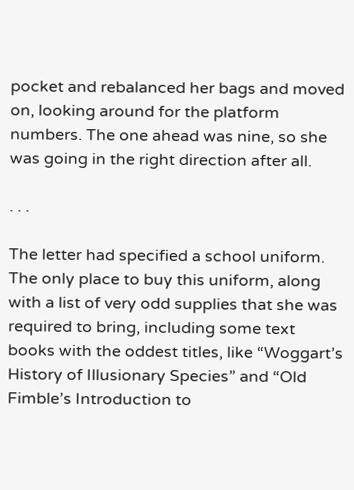pocket and rebalanced her bags and moved on, looking around for the platform numbers. The one ahead was nine, so she was going in the right direction after all.

. . .

The letter had specified a school uniform. The only place to buy this uniform, along with a list of very odd supplies that she was required to bring, including some text books with the oddest titles, like “Woggart’s History of Illusionary Species” and “Old Fimble’s Introduction to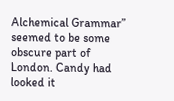Alchemical Grammar” seemed to be some obscure part of London. Candy had looked it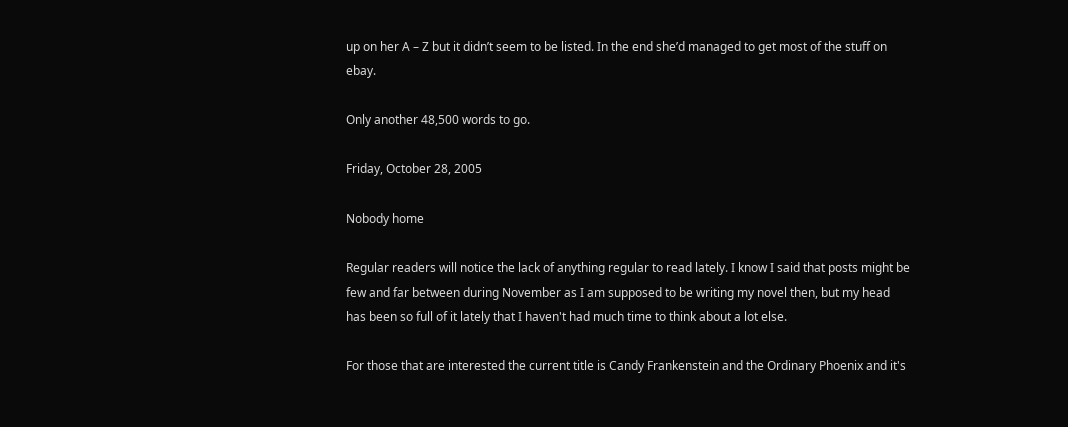up on her A – Z but it didn’t seem to be listed. In the end she’d managed to get most of the stuff on ebay.

Only another 48,500 words to go.

Friday, October 28, 2005

Nobody home

Regular readers will notice the lack of anything regular to read lately. I know I said that posts might be few and far between during November as I am supposed to be writing my novel then, but my head has been so full of it lately that I haven't had much time to think about a lot else.

For those that are interested the current title is Candy Frankenstein and the Ordinary Phoenix and it's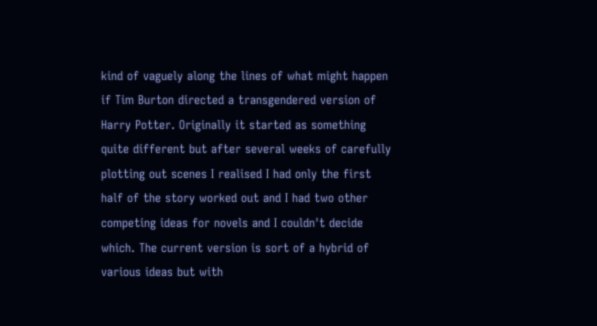kind of vaguely along the lines of what might happen if Tim Burton directed a transgendered version of Harry Potter. Originally it started as something quite different but after several weeks of carefully plotting out scenes I realised I had only the first half of the story worked out and I had two other competing ideas for novels and I couldn't decide which. The current version is sort of a hybrid of various ideas but with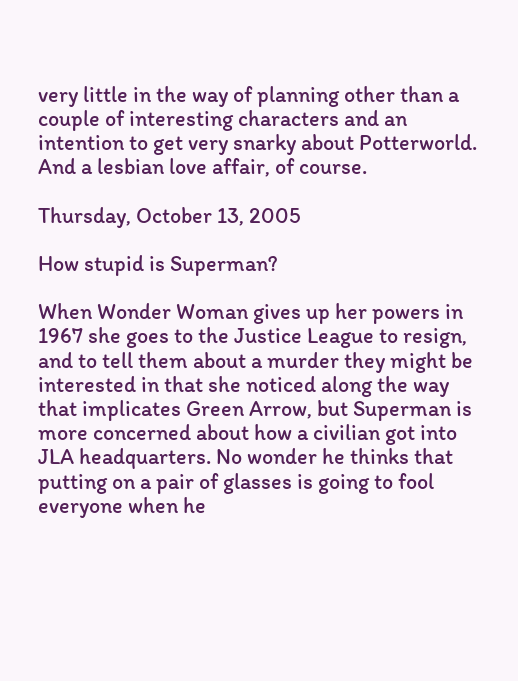very little in the way of planning other than a couple of interesting characters and an intention to get very snarky about Potterworld. And a lesbian love affair, of course.

Thursday, October 13, 2005

How stupid is Superman?

When Wonder Woman gives up her powers in 1967 she goes to the Justice League to resign, and to tell them about a murder they might be interested in that she noticed along the way that implicates Green Arrow, but Superman is more concerned about how a civilian got into JLA headquarters. No wonder he thinks that putting on a pair of glasses is going to fool everyone when he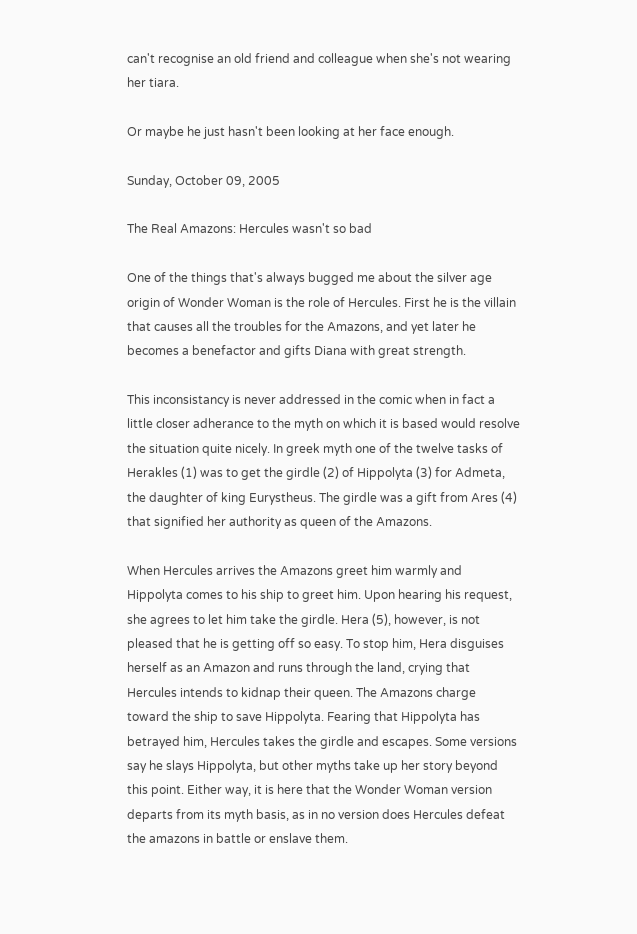can't recognise an old friend and colleague when she's not wearing her tiara.

Or maybe he just hasn't been looking at her face enough.

Sunday, October 09, 2005

The Real Amazons: Hercules wasn't so bad

One of the things that's always bugged me about the silver age origin of Wonder Woman is the role of Hercules. First he is the villain that causes all the troubles for the Amazons, and yet later he becomes a benefactor and gifts Diana with great strength.

This inconsistancy is never addressed in the comic when in fact a little closer adherance to the myth on which it is based would resolve the situation quite nicely. In greek myth one of the twelve tasks of Herakles (1) was to get the girdle (2) of Hippolyta (3) for Admeta, the daughter of king Eurystheus. The girdle was a gift from Ares (4) that signified her authority as queen of the Amazons.

When Hercules arrives the Amazons greet him warmly and Hippolyta comes to his ship to greet him. Upon hearing his request, she agrees to let him take the girdle. Hera (5), however, is not pleased that he is getting off so easy. To stop him, Hera disguises herself as an Amazon and runs through the land, crying that Hercules intends to kidnap their queen. The Amazons charge toward the ship to save Hippolyta. Fearing that Hippolyta has betrayed him, Hercules takes the girdle and escapes. Some versions say he slays Hippolyta, but other myths take up her story beyond this point. Either way, it is here that the Wonder Woman version departs from its myth basis, as in no version does Hercules defeat the amazons in battle or enslave them.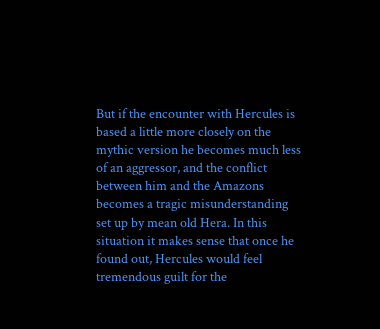But if the encounter with Hercules is based a little more closely on the mythic version he becomes much less of an aggressor, and the conflict between him and the Amazons becomes a tragic misunderstanding set up by mean old Hera. In this situation it makes sense that once he found out, Hercules would feel tremendous guilt for the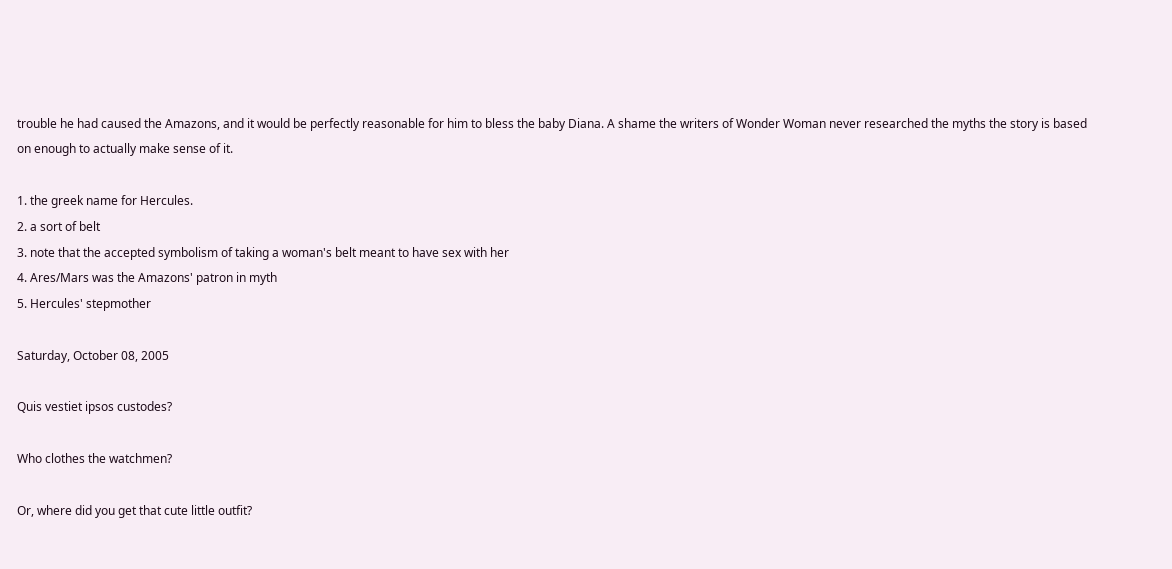trouble he had caused the Amazons, and it would be perfectly reasonable for him to bless the baby Diana. A shame the writers of Wonder Woman never researched the myths the story is based on enough to actually make sense of it.

1. the greek name for Hercules.
2. a sort of belt
3. note that the accepted symbolism of taking a woman's belt meant to have sex with her
4. Ares/Mars was the Amazons' patron in myth
5. Hercules' stepmother

Saturday, October 08, 2005

Quis vestiet ipsos custodes?

Who clothes the watchmen?

Or, where did you get that cute little outfit?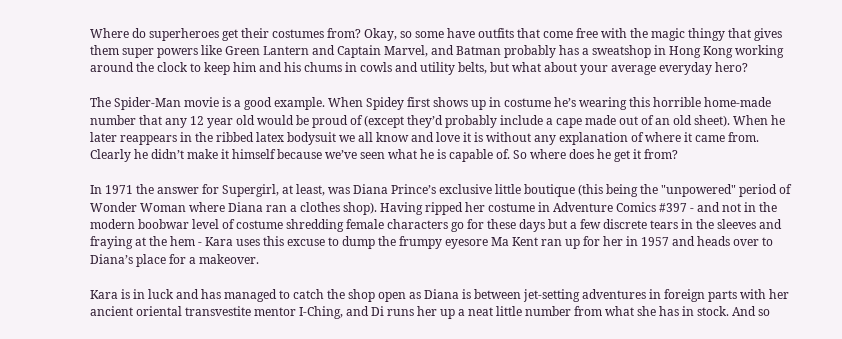Where do superheroes get their costumes from? Okay, so some have outfits that come free with the magic thingy that gives them super powers like Green Lantern and Captain Marvel, and Batman probably has a sweatshop in Hong Kong working around the clock to keep him and his chums in cowls and utility belts, but what about your average everyday hero?

The Spider-Man movie is a good example. When Spidey first shows up in costume he’s wearing this horrible home-made number that any 12 year old would be proud of (except they’d probably include a cape made out of an old sheet). When he later reappears in the ribbed latex bodysuit we all know and love it is without any explanation of where it came from. Clearly he didn’t make it himself because we’ve seen what he is capable of. So where does he get it from?

In 1971 the answer for Supergirl, at least, was Diana Prince’s exclusive little boutique (this being the "unpowered" period of Wonder Woman where Diana ran a clothes shop). Having ripped her costume in Adventure Comics #397 - and not in the modern boobwar level of costume shredding female characters go for these days but a few discrete tears in the sleeves and fraying at the hem - Kara uses this excuse to dump the frumpy eyesore Ma Kent ran up for her in 1957 and heads over to Diana’s place for a makeover.

Kara is in luck and has managed to catch the shop open as Diana is between jet-setting adventures in foreign parts with her ancient oriental transvestite mentor I-Ching, and Di runs her up a neat little number from what she has in stock. And so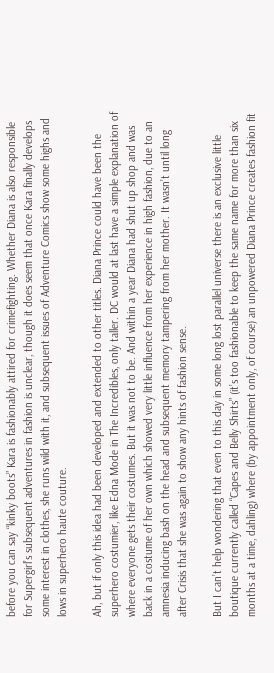before you can say “kinky boots” Kara is fashionably attired for crimefighting. Whether Diana is also responsible for Supergirl’s subsequent adventures in fashion is unclear, though it does seem that once Kara finally develops some interest in clothes, she runs wild with it, and subsequent issues of Adventure Comics show some highs and lows in superhero haute couture.

Ah, but if only this idea had been developed and extended to other titles. Diana Prince could have been the superhero costumier, like Edna Mode in The Incredibles, only taller. DC would at last have a simple explanation of where everyone gets their costumes. But it was not to be. And within a year Diana had shut up shop and was back in a costume of her own which showed very little influence from her experience in high fashion, due to an amnesia inducing bash on the head and subsequent memory tampering from her mother. It wasn’t until long after Crisis that she was again to show any hints of fashion sense.

But I can’t help wondering that even to this day in some long lost parallel universe there is an exclusive little boutique currently called “Capes and Belly Shirts” (it’s too fashionable to keep the same name for more than six months at a time, dahling) where (by appointment only, of course) an unpowered Diana Prince creates fashion fit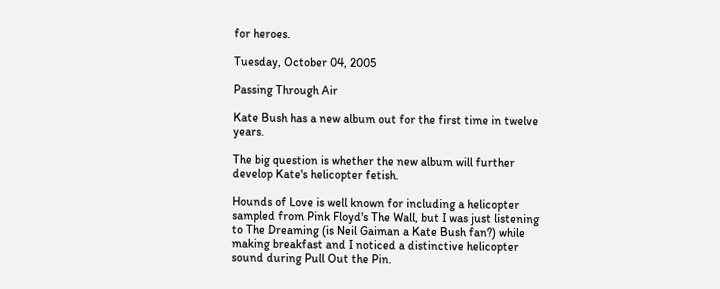for heroes.

Tuesday, October 04, 2005

Passing Through Air

Kate Bush has a new album out for the first time in twelve years.

The big question is whether the new album will further develop Kate's helicopter fetish.

Hounds of Love is well known for including a helicopter sampled from Pink Floyd's The Wall, but I was just listening to The Dreaming (is Neil Gaiman a Kate Bush fan?) while making breakfast and I noticed a distinctive helicopter sound during Pull Out the Pin.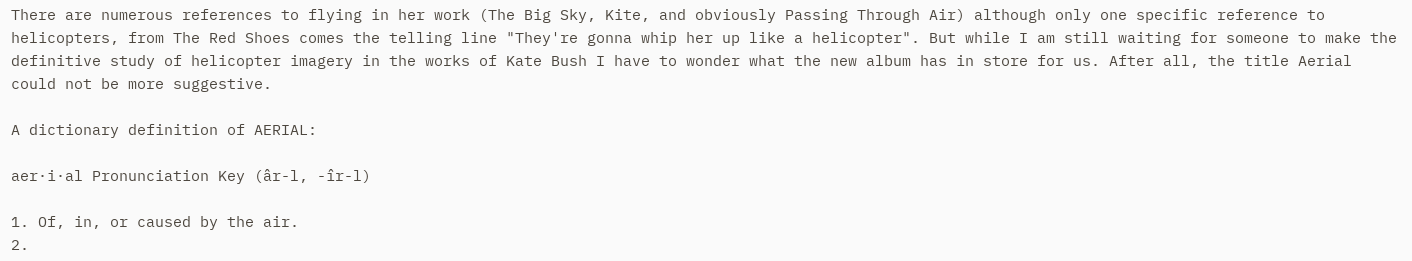There are numerous references to flying in her work (The Big Sky, Kite, and obviously Passing Through Air) although only one specific reference to helicopters, from The Red Shoes comes the telling line "They're gonna whip her up like a helicopter". But while I am still waiting for someone to make the definitive study of helicopter imagery in the works of Kate Bush I have to wonder what the new album has in store for us. After all, the title Aerial could not be more suggestive.

A dictionary definition of AERIAL:

aer·i·al Pronunciation Key (âr-l, -îr-l)

1. Of, in, or caused by the air.
2.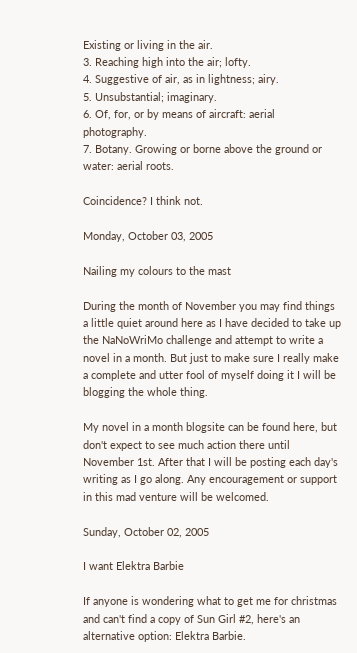Existing or living in the air.
3. Reaching high into the air; lofty.
4. Suggestive of air, as in lightness; airy.
5. Unsubstantial; imaginary.
6. Of, for, or by means of aircraft: aerial photography.
7. Botany. Growing or borne above the ground or water: aerial roots.

Coincidence? I think not.

Monday, October 03, 2005

Nailing my colours to the mast

During the month of November you may find things a little quiet around here as I have decided to take up the NaNoWriMo challenge and attempt to write a novel in a month. But just to make sure I really make a complete and utter fool of myself doing it I will be blogging the whole thing.

My novel in a month blogsite can be found here, but don't expect to see much action there until November 1st. After that I will be posting each day's writing as I go along. Any encouragement or support in this mad venture will be welcomed.

Sunday, October 02, 2005

I want Elektra Barbie

If anyone is wondering what to get me for christmas and can't find a copy of Sun Girl #2, here's an alternative option: Elektra Barbie.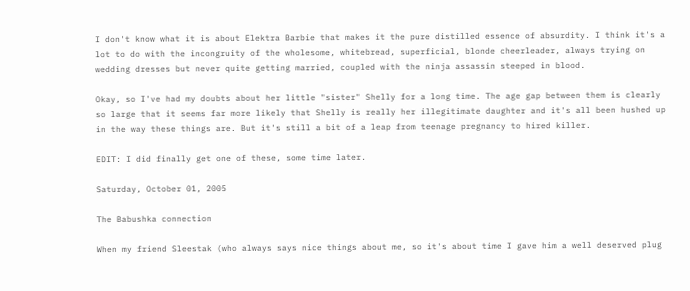I don't know what it is about Elektra Barbie that makes it the pure distilled essence of absurdity. I think it's a lot to do with the incongruity of the wholesome, whitebread, superficial, blonde cheerleader, always trying on wedding dresses but never quite getting married, coupled with the ninja assassin steeped in blood.

Okay, so I've had my doubts about her little "sister" Shelly for a long time. The age gap between them is clearly so large that it seems far more likely that Shelly is really her illegitimate daughter and it's all been hushed up in the way these things are. But it's still a bit of a leap from teenage pregnancy to hired killer.

EDIT: I did finally get one of these, some time later.

Saturday, October 01, 2005

The Babushka connection

When my friend Sleestak (who always says nice things about me, so it's about time I gave him a well deserved plug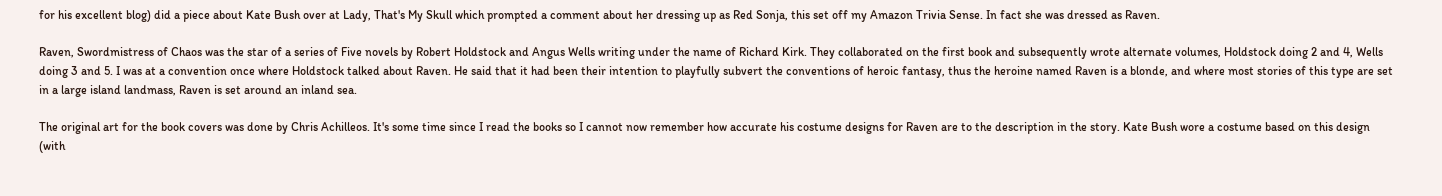for his excellent blog) did a piece about Kate Bush over at Lady, That's My Skull which prompted a comment about her dressing up as Red Sonja, this set off my Amazon Trivia Sense. In fact she was dressed as Raven.

Raven, Swordmistress of Chaos was the star of a series of Five novels by Robert Holdstock and Angus Wells writing under the name of Richard Kirk. They collaborated on the first book and subsequently wrote alternate volumes, Holdstock doing 2 and 4, Wells doing 3 and 5. I was at a convention once where Holdstock talked about Raven. He said that it had been their intention to playfully subvert the conventions of heroic fantasy, thus the heroine named Raven is a blonde, and where most stories of this type are set in a large island landmass, Raven is set around an inland sea.

The original art for the book covers was done by Chris Achilleos. It's some time since I read the books so I cannot now remember how accurate his costume designs for Raven are to the description in the story. Kate Bush wore a costume based on this design (with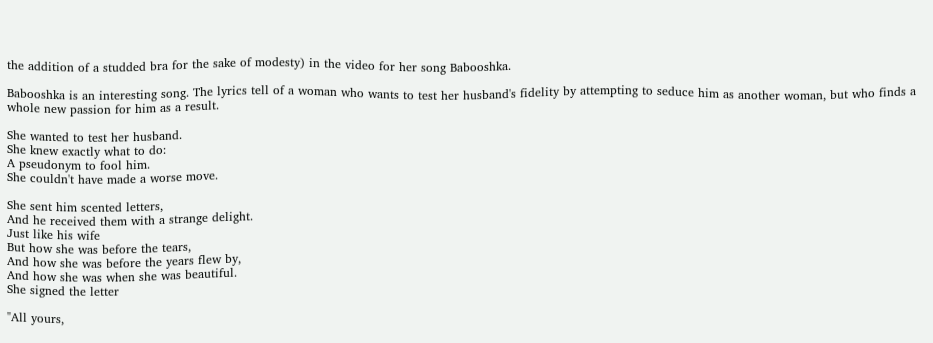the addition of a studded bra for the sake of modesty) in the video for her song Babooshka.

Babooshka is an interesting song. The lyrics tell of a woman who wants to test her husband's fidelity by attempting to seduce him as another woman, but who finds a whole new passion for him as a result.

She wanted to test her husband.
She knew exactly what to do:
A pseudonym to fool him.
She couldn't have made a worse move.

She sent him scented letters,
And he received them with a strange delight.
Just like his wife
But how she was before the tears,
And how she was before the years flew by,
And how she was when she was beautiful.
She signed the letter

"All yours,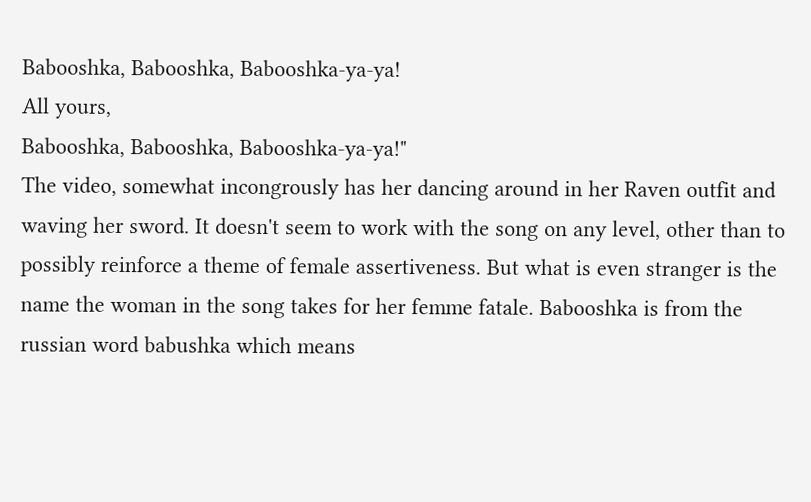Babooshka, Babooshka, Babooshka-ya-ya!
All yours,
Babooshka, Babooshka, Babooshka-ya-ya!"
The video, somewhat incongrously has her dancing around in her Raven outfit and waving her sword. It doesn't seem to work with the song on any level, other than to possibly reinforce a theme of female assertiveness. But what is even stranger is the name the woman in the song takes for her femme fatale. Babooshka is from the russian word babushka which means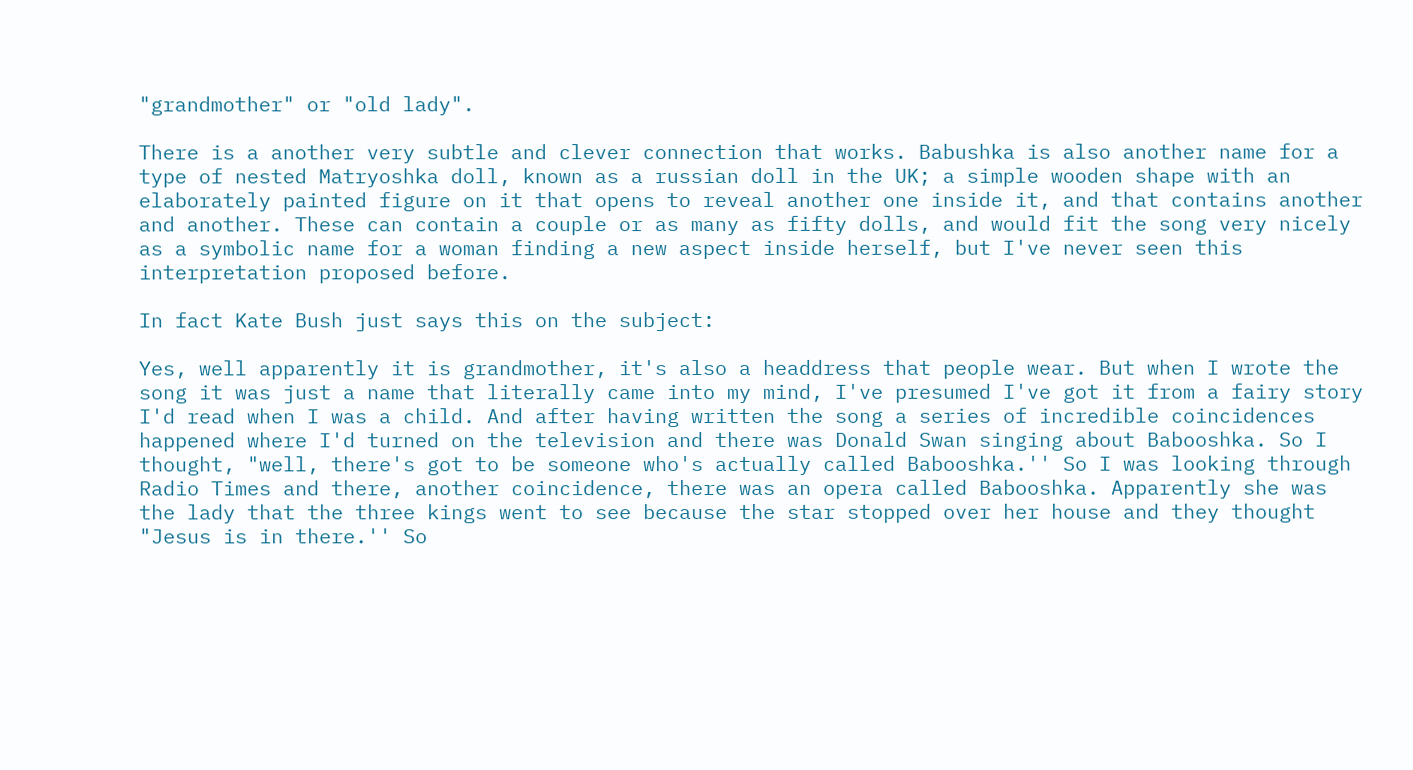"grandmother" or "old lady".

There is a another very subtle and clever connection that works. Babushka is also another name for a type of nested Matryoshka doll, known as a russian doll in the UK; a simple wooden shape with an elaborately painted figure on it that opens to reveal another one inside it, and that contains another and another. These can contain a couple or as many as fifty dolls, and would fit the song very nicely as a symbolic name for a woman finding a new aspect inside herself, but I've never seen this interpretation proposed before.

In fact Kate Bush just says this on the subject:

Yes, well apparently it is grandmother, it's also a headdress that people wear. But when I wrote the song it was just a name that literally came into my mind, I've presumed I've got it from a fairy story I'd read when I was a child. And after having written the song a series of incredible coincidences happened where I'd turned on the television and there was Donald Swan singing about Babooshka. So I thought, "well, there's got to be someone who's actually called Babooshka.'' So I was looking through Radio Times and there, another coincidence, there was an opera called Babooshka. Apparently she was the lady that the three kings went to see because the star stopped over her house and they thought "Jesus is in there.'' So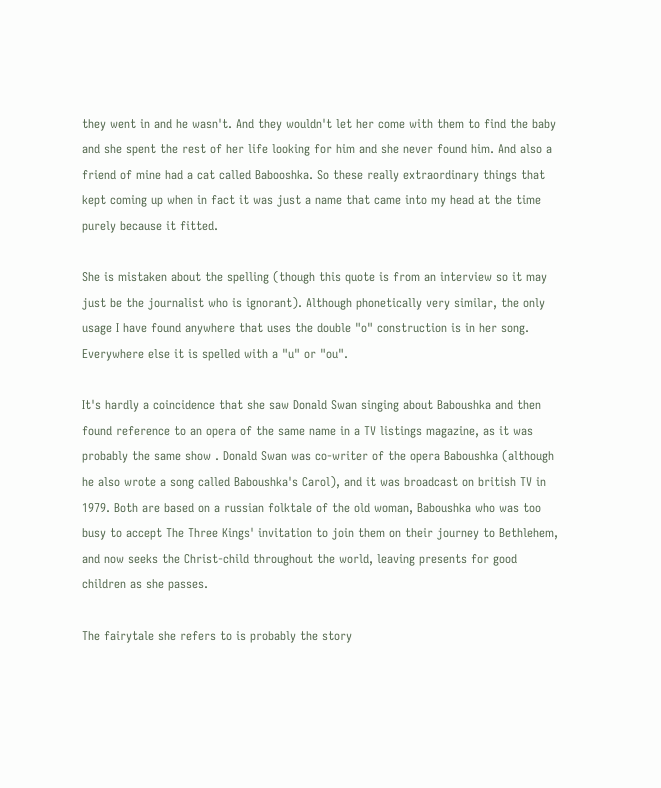they went in and he wasn't. And they wouldn't let her come with them to find the baby and she spent the rest of her life looking for him and she never found him. And also a friend of mine had a cat called Babooshka. So these really extraordinary things that kept coming up when in fact it was just a name that came into my head at the time purely because it fitted.

She is mistaken about the spelling (though this quote is from an interview so it may just be the journalist who is ignorant). Although phonetically very similar, the only usage I have found anywhere that uses the double "o" construction is in her song. Everywhere else it is spelled with a "u" or "ou".

It's hardly a coincidence that she saw Donald Swan singing about Baboushka and then found reference to an opera of the same name in a TV listings magazine, as it was probably the same show . Donald Swan was co-writer of the opera Baboushka (although he also wrote a song called Baboushka's Carol), and it was broadcast on british TV in 1979. Both are based on a russian folktale of the old woman, Baboushka who was too busy to accept The Three Kings' invitation to join them on their journey to Bethlehem, and now seeks the Christ-child throughout the world, leaving presents for good children as she passes.

The fairytale she refers to is probably the story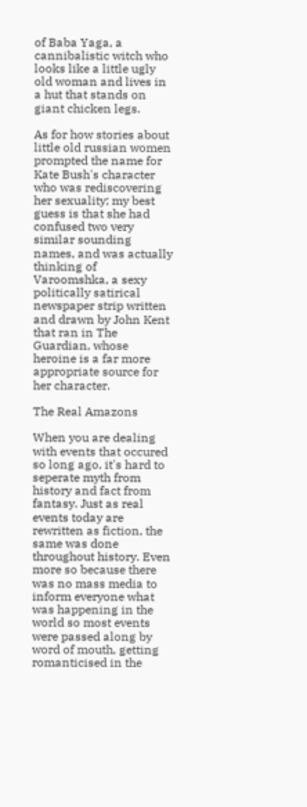of Baba Yaga, a cannibalistic witch who looks like a little ugly old woman and lives in a hut that stands on giant chicken legs.

As for how stories about little old russian women prompted the name for Kate Bush's character who was rediscovering her sexuality; my best guess is that she had confused two very similar sounding names, and was actually thinking of Varoomshka, a sexy politically satirical newspaper strip written and drawn by John Kent that ran in The Guardian, whose heroine is a far more appropriate source for her character.

The Real Amazons

When you are dealing with events that occured so long ago, it's hard to seperate myth from history and fact from fantasy. Just as real events today are rewritten as fiction, the same was done throughout history. Even more so because there was no mass media to inform everyone what was happening in the world so most events were passed along by word of mouth, getting romanticised in the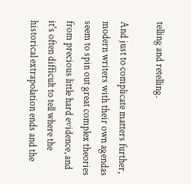telling and retelling.

And just to complicate matters further, modern writers with their own agendas seem to spin out great complex theories from precious little hard evidence, and it's often difficult to tell where the historical extrapolation ends and the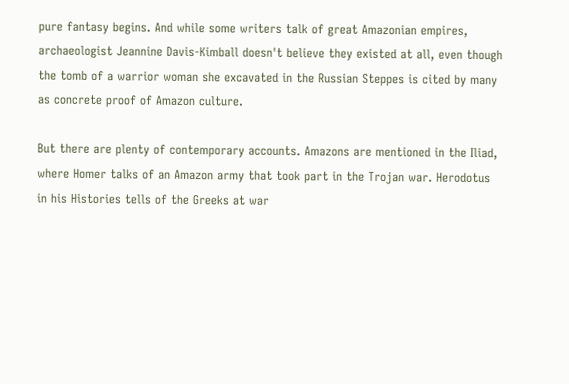pure fantasy begins. And while some writers talk of great Amazonian empires, archaeologist Jeannine Davis-Kimball doesn't believe they existed at all, even though the tomb of a warrior woman she excavated in the Russian Steppes is cited by many as concrete proof of Amazon culture.

But there are plenty of contemporary accounts. Amazons are mentioned in the Iliad, where Homer talks of an Amazon army that took part in the Trojan war. Herodotus in his Histories tells of the Greeks at war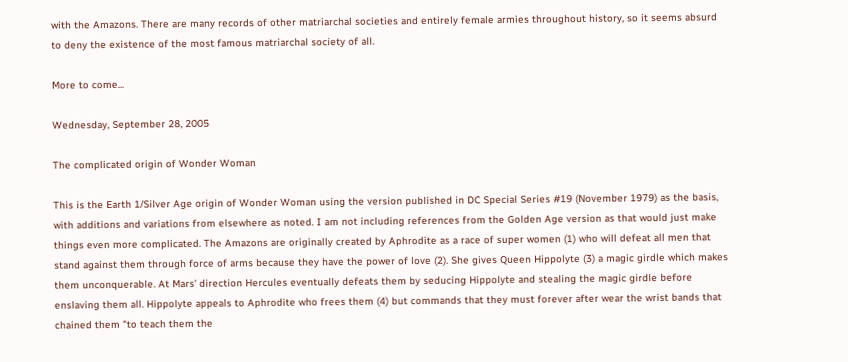with the Amazons. There are many records of other matriarchal societies and entirely female armies throughout history, so it seems absurd to deny the existence of the most famous matriarchal society of all.

More to come...

Wednesday, September 28, 2005

The complicated origin of Wonder Woman

This is the Earth 1/Silver Age origin of Wonder Woman using the version published in DC Special Series #19 (November 1979) as the basis, with additions and variations from elsewhere as noted. I am not including references from the Golden Age version as that would just make things even more complicated. The Amazons are originally created by Aphrodite as a race of super women (1) who will defeat all men that stand against them through force of arms because they have the power of love (2). She gives Queen Hippolyte (3) a magic girdle which makes them unconquerable. At Mars' direction Hercules eventually defeats them by seducing Hippolyte and stealing the magic girdle before enslaving them all. Hippolyte appeals to Aphrodite who frees them (4) but commands that they must forever after wear the wrist bands that chained them "to teach them the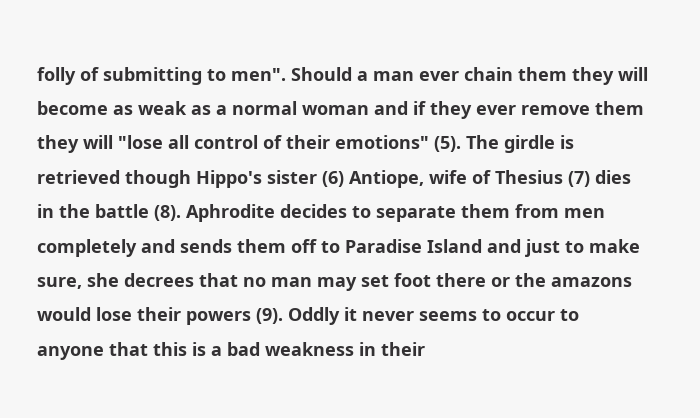folly of submitting to men". Should a man ever chain them they will become as weak as a normal woman and if they ever remove them they will "lose all control of their emotions" (5). The girdle is retrieved though Hippo's sister (6) Antiope, wife of Thesius (7) dies in the battle (8). Aphrodite decides to separate them from men completely and sends them off to Paradise Island and just to make sure, she decrees that no man may set foot there or the amazons would lose their powers (9). Oddly it never seems to occur to anyone that this is a bad weakness in their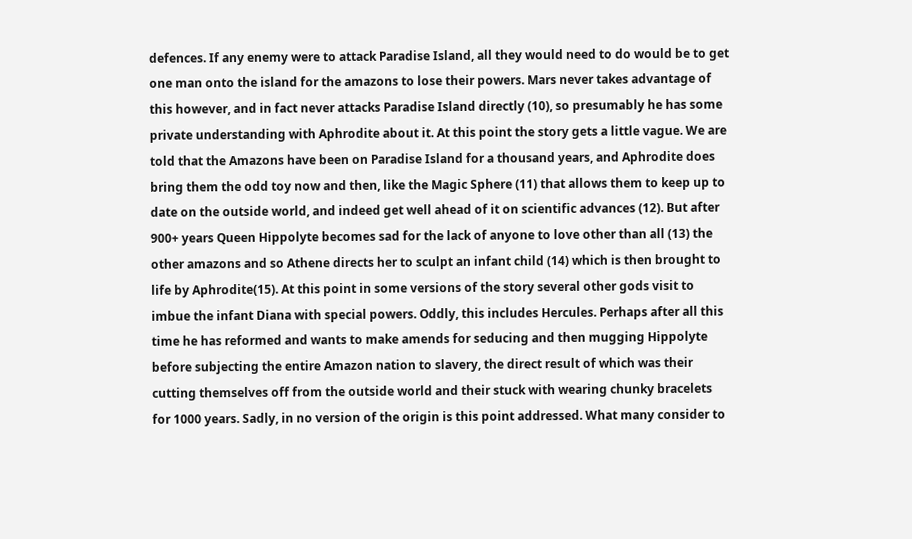defences. If any enemy were to attack Paradise Island, all they would need to do would be to get one man onto the island for the amazons to lose their powers. Mars never takes advantage of this however, and in fact never attacks Paradise Island directly (10), so presumably he has some private understanding with Aphrodite about it. At this point the story gets a little vague. We are told that the Amazons have been on Paradise Island for a thousand years, and Aphrodite does bring them the odd toy now and then, like the Magic Sphere (11) that allows them to keep up to date on the outside world, and indeed get well ahead of it on scientific advances (12). But after 900+ years Queen Hippolyte becomes sad for the lack of anyone to love other than all (13) the other amazons and so Athene directs her to sculpt an infant child (14) which is then brought to life by Aphrodite(15). At this point in some versions of the story several other gods visit to imbue the infant Diana with special powers. Oddly, this includes Hercules. Perhaps after all this time he has reformed and wants to make amends for seducing and then mugging Hippolyte before subjecting the entire Amazon nation to slavery, the direct result of which was their cutting themselves off from the outside world and their stuck with wearing chunky bracelets for 1000 years. Sadly, in no version of the origin is this point addressed. What many consider to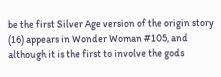be the first Silver Age version of the origin story (16) appears in Wonder Woman #105, and although it is the first to involve the gods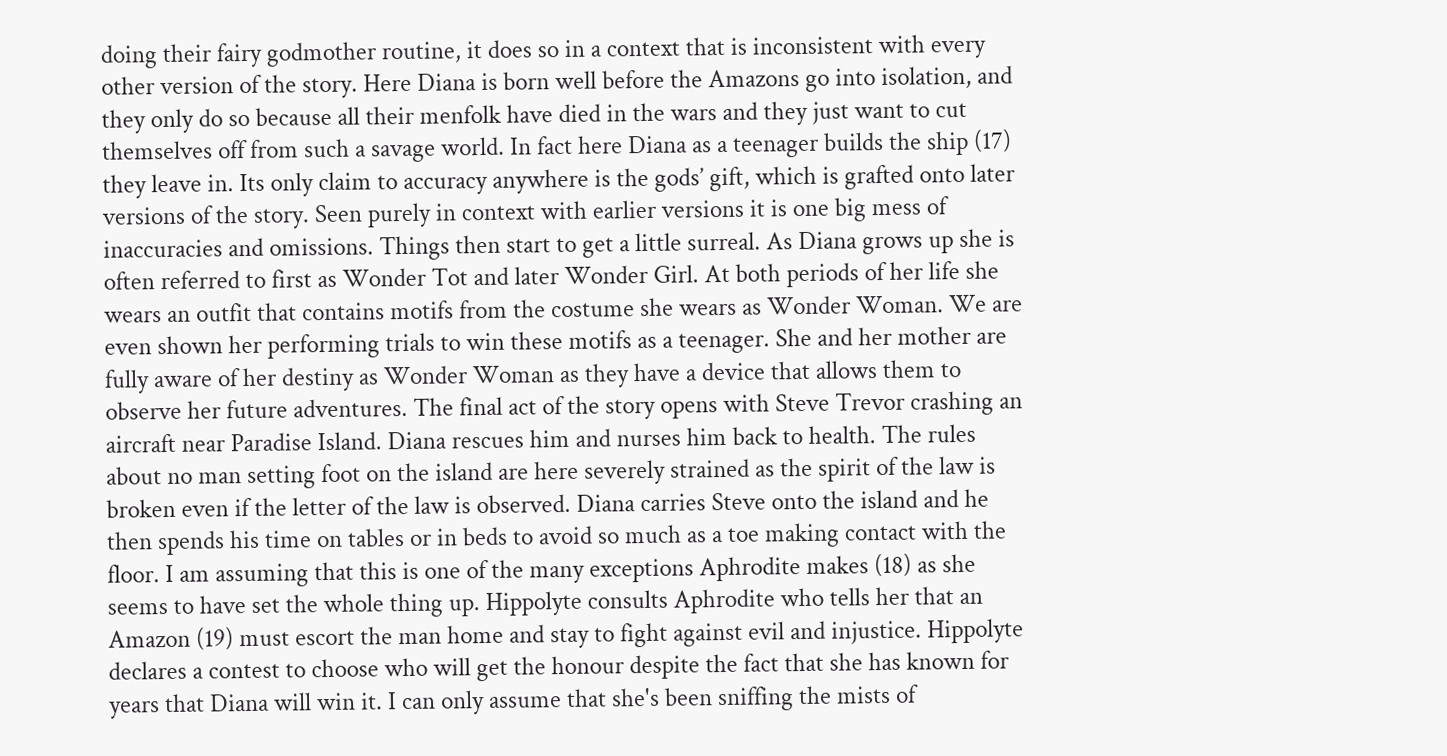doing their fairy godmother routine, it does so in a context that is inconsistent with every other version of the story. Here Diana is born well before the Amazons go into isolation, and they only do so because all their menfolk have died in the wars and they just want to cut themselves off from such a savage world. In fact here Diana as a teenager builds the ship (17) they leave in. Its only claim to accuracy anywhere is the gods’ gift, which is grafted onto later versions of the story. Seen purely in context with earlier versions it is one big mess of inaccuracies and omissions. Things then start to get a little surreal. As Diana grows up she is often referred to first as Wonder Tot and later Wonder Girl. At both periods of her life she wears an outfit that contains motifs from the costume she wears as Wonder Woman. We are even shown her performing trials to win these motifs as a teenager. She and her mother are fully aware of her destiny as Wonder Woman as they have a device that allows them to observe her future adventures. The final act of the story opens with Steve Trevor crashing an aircraft near Paradise Island. Diana rescues him and nurses him back to health. The rules about no man setting foot on the island are here severely strained as the spirit of the law is broken even if the letter of the law is observed. Diana carries Steve onto the island and he then spends his time on tables or in beds to avoid so much as a toe making contact with the floor. I am assuming that this is one of the many exceptions Aphrodite makes (18) as she seems to have set the whole thing up. Hippolyte consults Aphrodite who tells her that an Amazon (19) must escort the man home and stay to fight against evil and injustice. Hippolyte declares a contest to choose who will get the honour despite the fact that she has known for years that Diana will win it. I can only assume that she's been sniffing the mists of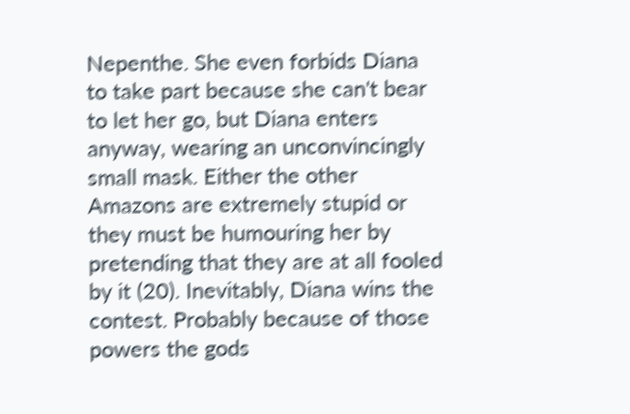Nepenthe. She even forbids Diana to take part because she can't bear to let her go, but Diana enters anyway, wearing an unconvincingly small mask. Either the other Amazons are extremely stupid or they must be humouring her by pretending that they are at all fooled by it (20). Inevitably, Diana wins the contest. Probably because of those powers the gods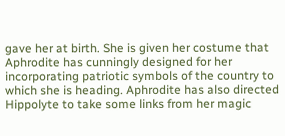gave her at birth. She is given her costume that Aphrodite has cunningly designed for her incorporating patriotic symbols of the country to which she is heading. Aphrodite has also directed Hippolyte to take some links from her magic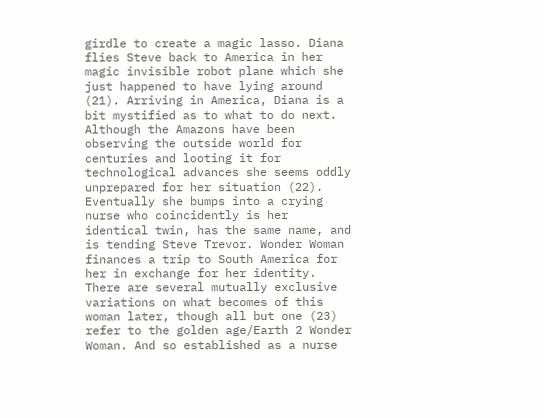girdle to create a magic lasso. Diana flies Steve back to America in her magic invisible robot plane which she just happened to have lying around (21). Arriving in America, Diana is a bit mystified as to what to do next. Although the Amazons have been observing the outside world for centuries and looting it for technological advances she seems oddly unprepared for her situation (22). Eventually she bumps into a crying nurse who coincidently is her identical twin, has the same name, and is tending Steve Trevor. Wonder Woman finances a trip to South America for her in exchange for her identity. There are several mutually exclusive variations on what becomes of this woman later, though all but one (23) refer to the golden age/Earth 2 Wonder Woman. And so established as a nurse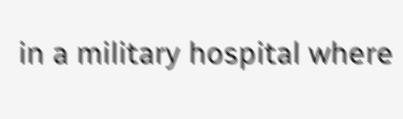in a military hospital where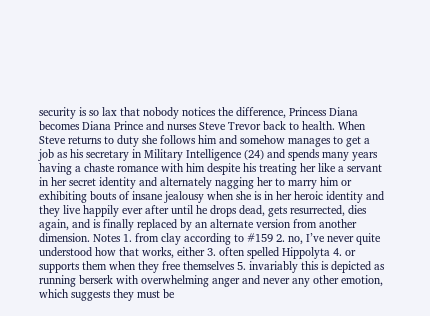security is so lax that nobody notices the difference, Princess Diana becomes Diana Prince and nurses Steve Trevor back to health. When Steve returns to duty she follows him and somehow manages to get a job as his secretary in Military Intelligence (24) and spends many years having a chaste romance with him despite his treating her like a servant in her secret identity and alternately nagging her to marry him or exhibiting bouts of insane jealousy when she is in her heroic identity and they live happily ever after until he drops dead, gets resurrected, dies again, and is finally replaced by an alternate version from another dimension. Notes 1. from clay according to #159 2. no, I’ve never quite understood how that works, either 3. often spelled Hippolyta 4. or supports them when they free themselves 5. invariably this is depicted as running berserk with overwhelming anger and never any other emotion, which suggests they must be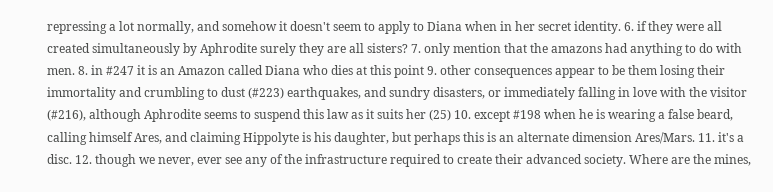repressing a lot normally, and somehow it doesn't seem to apply to Diana when in her secret identity. 6. if they were all created simultaneously by Aphrodite surely they are all sisters? 7. only mention that the amazons had anything to do with men. 8. in #247 it is an Amazon called Diana who dies at this point 9. other consequences appear to be them losing their immortality and crumbling to dust (#223) earthquakes, and sundry disasters, or immediately falling in love with the visitor (#216), although Aphrodite seems to suspend this law as it suits her (25) 10. except #198 when he is wearing a false beard, calling himself Ares, and claiming Hippolyte is his daughter, but perhaps this is an alternate dimension Ares/Mars. 11. it's a disc. 12. though we never, ever see any of the infrastructure required to create their advanced society. Where are the mines,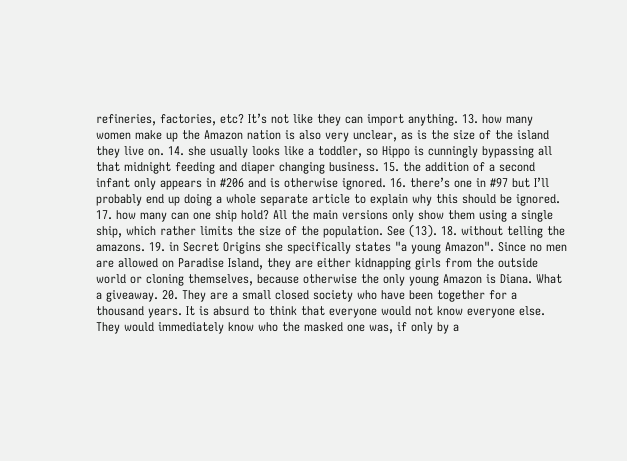refineries, factories, etc? It’s not like they can import anything. 13. how many women make up the Amazon nation is also very unclear, as is the size of the island they live on. 14. she usually looks like a toddler, so Hippo is cunningly bypassing all that midnight feeding and diaper changing business. 15. the addition of a second infant only appears in #206 and is otherwise ignored. 16. there’s one in #97 but I’ll probably end up doing a whole separate article to explain why this should be ignored. 17. how many can one ship hold? All the main versions only show them using a single ship, which rather limits the size of the population. See (13). 18. without telling the amazons. 19. in Secret Origins she specifically states "a young Amazon". Since no men are allowed on Paradise Island, they are either kidnapping girls from the outside world or cloning themselves, because otherwise the only young Amazon is Diana. What a giveaway. 20. They are a small closed society who have been together for a thousand years. It is absurd to think that everyone would not know everyone else. They would immediately know who the masked one was, if only by a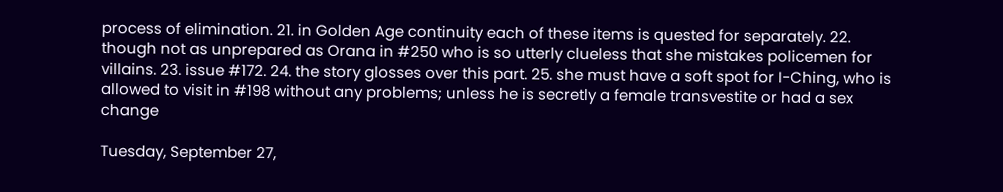process of elimination. 21. in Golden Age continuity each of these items is quested for separately. 22. though not as unprepared as Orana in #250 who is so utterly clueless that she mistakes policemen for villains. 23. issue #172. 24. the story glosses over this part. 25. she must have a soft spot for I-Ching, who is allowed to visit in #198 without any problems; unless he is secretly a female transvestite or had a sex change

Tuesday, September 27,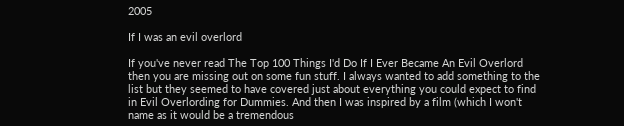2005

If I was an evil overlord

If you've never read The Top 100 Things I'd Do If I Ever Became An Evil Overlord then you are missing out on some fun stuff. I always wanted to add something to the list but they seemed to have covered just about everything you could expect to find in Evil Overlording for Dummies. And then I was inspired by a film (which I won't name as it would be a tremendous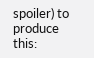spoiler) to produce this: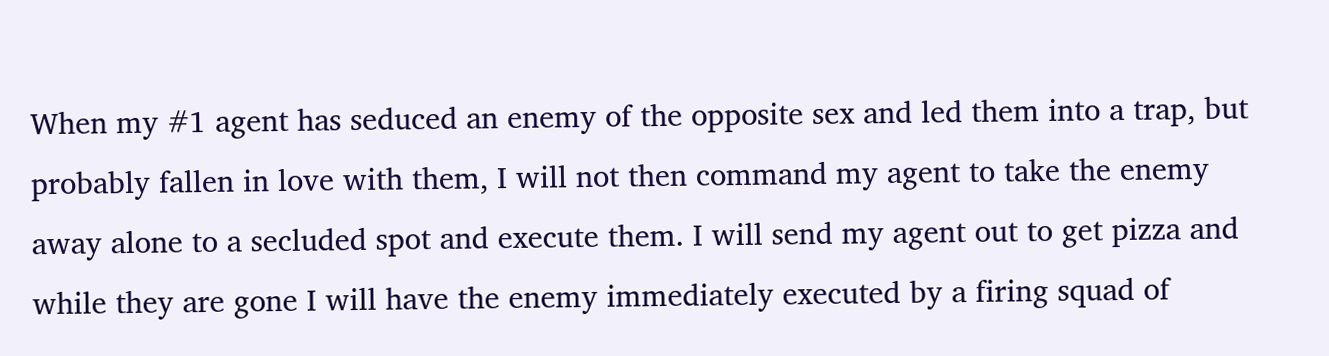When my #1 agent has seduced an enemy of the opposite sex and led them into a trap, but probably fallen in love with them, I will not then command my agent to take the enemy away alone to a secluded spot and execute them. I will send my agent out to get pizza and while they are gone I will have the enemy immediately executed by a firing squad of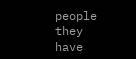people they have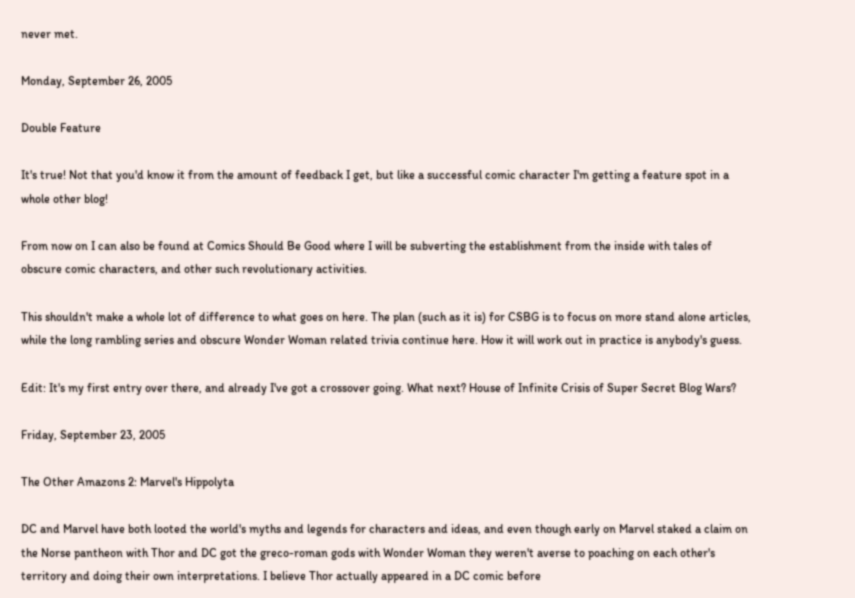never met.

Monday, September 26, 2005

Double Feature

It's true! Not that you'd know it from the amount of feedback I get, but like a successful comic character I'm getting a feature spot in a whole other blog!

From now on I can also be found at Comics Should Be Good where I will be subverting the establishment from the inside with tales of obscure comic characters, and other such revolutionary activities.

This shouldn't make a whole lot of difference to what goes on here. The plan (such as it is) for CSBG is to focus on more stand alone articles, while the long rambling series and obscure Wonder Woman related trivia continue here. How it will work out in practice is anybody's guess.

Edit: It's my first entry over there, and already I've got a crossover going. What next? House of Infinite Crisis of Super Secret Blog Wars?

Friday, September 23, 2005

The Other Amazons 2: Marvel's Hippolyta

DC and Marvel have both looted the world's myths and legends for characters and ideas, and even though early on Marvel staked a claim on the Norse pantheon with Thor and DC got the greco-roman gods with Wonder Woman they weren't averse to poaching on each other's territory and doing their own interpretations. I believe Thor actually appeared in a DC comic before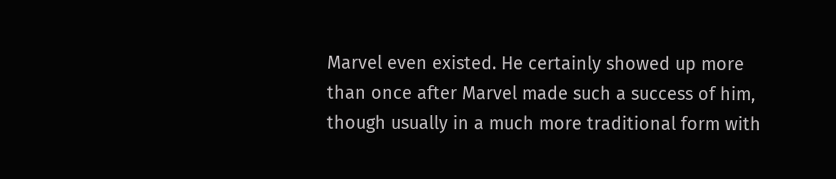Marvel even existed. He certainly showed up more than once after Marvel made such a success of him, though usually in a much more traditional form with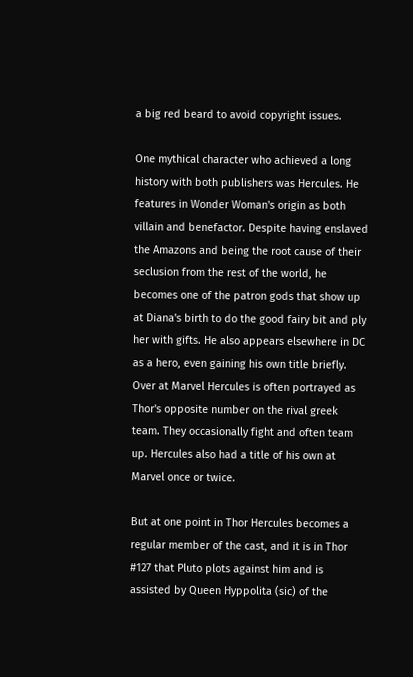a big red beard to avoid copyright issues.

One mythical character who achieved a long history with both publishers was Hercules. He features in Wonder Woman's origin as both villain and benefactor. Despite having enslaved the Amazons and being the root cause of their seclusion from the rest of the world, he becomes one of the patron gods that show up at Diana's birth to do the good fairy bit and ply her with gifts. He also appears elsewhere in DC as a hero, even gaining his own title briefly. Over at Marvel Hercules is often portrayed as Thor's opposite number on the rival greek team. They occasionally fight and often team up. Hercules also had a title of his own at Marvel once or twice.

But at one point in Thor Hercules becomes a regular member of the cast, and it is in Thor #127 that Pluto plots against him and is assisted by Queen Hyppolita (sic) of the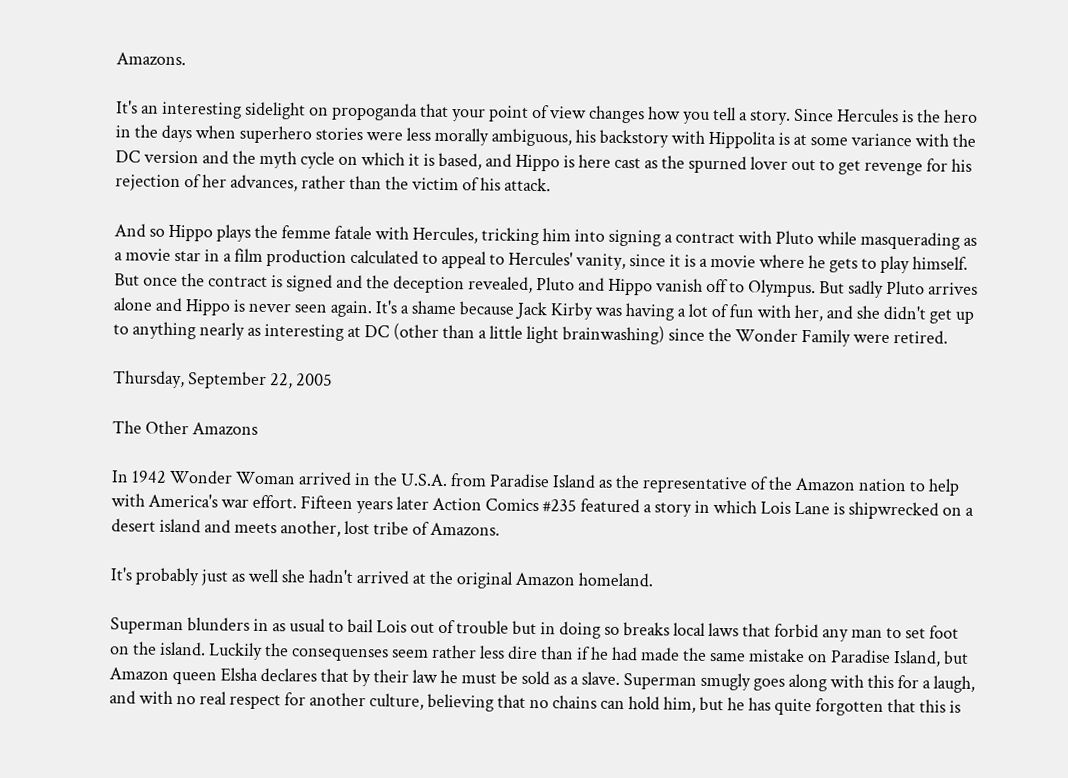Amazons.

It's an interesting sidelight on propoganda that your point of view changes how you tell a story. Since Hercules is the hero in the days when superhero stories were less morally ambiguous, his backstory with Hippolita is at some variance with the DC version and the myth cycle on which it is based, and Hippo is here cast as the spurned lover out to get revenge for his rejection of her advances, rather than the victim of his attack.

And so Hippo plays the femme fatale with Hercules, tricking him into signing a contract with Pluto while masquerading as a movie star in a film production calculated to appeal to Hercules' vanity, since it is a movie where he gets to play himself. But once the contract is signed and the deception revealed, Pluto and Hippo vanish off to Olympus. But sadly Pluto arrives alone and Hippo is never seen again. It's a shame because Jack Kirby was having a lot of fun with her, and she didn't get up to anything nearly as interesting at DC (other than a little light brainwashing) since the Wonder Family were retired.

Thursday, September 22, 2005

The Other Amazons

In 1942 Wonder Woman arrived in the U.S.A. from Paradise Island as the representative of the Amazon nation to help with America's war effort. Fifteen years later Action Comics #235 featured a story in which Lois Lane is shipwrecked on a desert island and meets another, lost tribe of Amazons.

It's probably just as well she hadn't arrived at the original Amazon homeland.

Superman blunders in as usual to bail Lois out of trouble but in doing so breaks local laws that forbid any man to set foot on the island. Luckily the consequenses seem rather less dire than if he had made the same mistake on Paradise Island, but Amazon queen Elsha declares that by their law he must be sold as a slave. Superman smugly goes along with this for a laugh, and with no real respect for another culture, believing that no chains can hold him, but he has quite forgotten that this is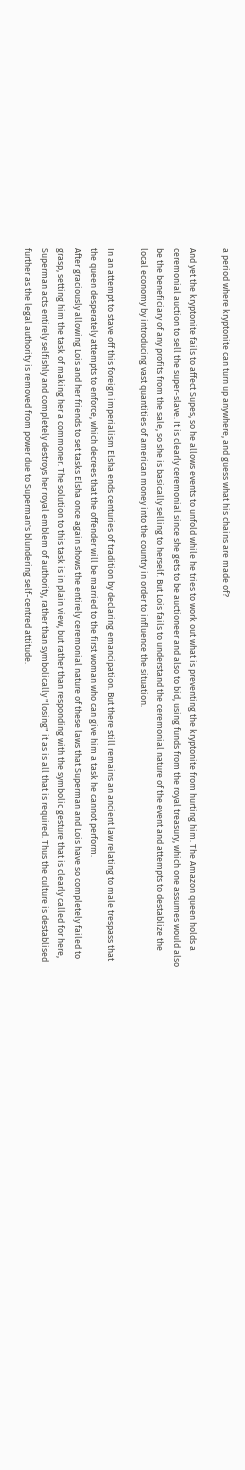a period where kryptonite can turn up anywhere, and guess what his chains are made of?

And yet the kryptonite fails to affect Supes, so he allows events to unfold while he tries to work out what is preventing the kryptonite from hurting him. The Amazon queen holds a ceremonial auction to sell the super-slave. It is clearly ceremonial since she gets to be auctioneer and also to bid, using funds from the royal treasury, which one assumes would also be the beneficiary of any profits from the sale, so she is basically selling to herself. But Lois fails to understand the ceremonial nature of the event and attempts to destablize the local economy by introducing vast quantities of american money into the country in order to influence the situation.

In an attempt to stave off this foreign imperialism Elsha ends centuries of tradition by declaring emancipation. But there still remains an ancient law relating to male trespass that the queen desperately attempts to enforce, which decrees that the offender will be married to the first woman who can give him a task he cannot perform.
After graciously allowing Lois and her friends to set tasks Elsha once again shows the entirely ceremonial nature of these laws that Superman and Lois have so completely failed to grasp, setting him the task of making her a commoner. The solution to this task is in plain view, but rather than responding with the symbolic gesture that is clearly called for here, Superman acts entirely selfishly and completely destroys her royal emblem of authority, rather than symbolically "losing" it as is all that is required. Thus the culture is destablised further as the legal authority is removed from power due to Superman's blundering self-centred attitude.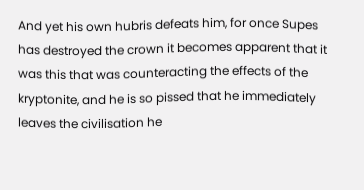And yet his own hubris defeats him, for once Supes has destroyed the crown it becomes apparent that it was this that was counteracting the effects of the kryptonite, and he is so pissed that he immediately leaves the civilisation he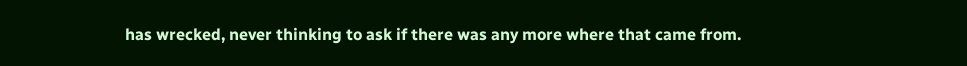has wrecked, never thinking to ask if there was any more where that came from.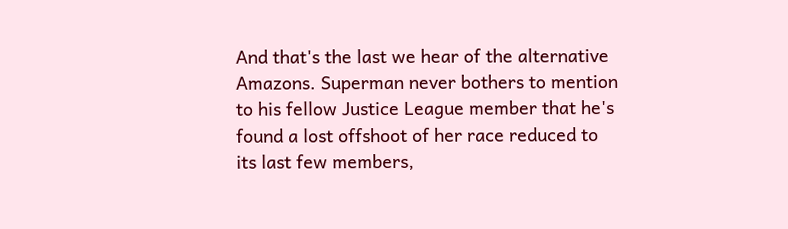And that's the last we hear of the alternative Amazons. Superman never bothers to mention to his fellow Justice League member that he's found a lost offshoot of her race reduced to its last few members,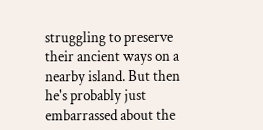struggling to preserve their ancient ways on a nearby island. But then he's probably just embarrassed about the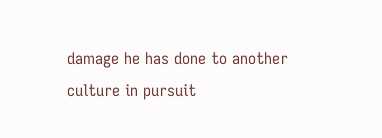damage he has done to another culture in pursuit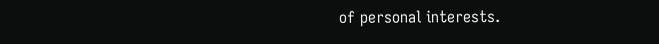of personal interests.